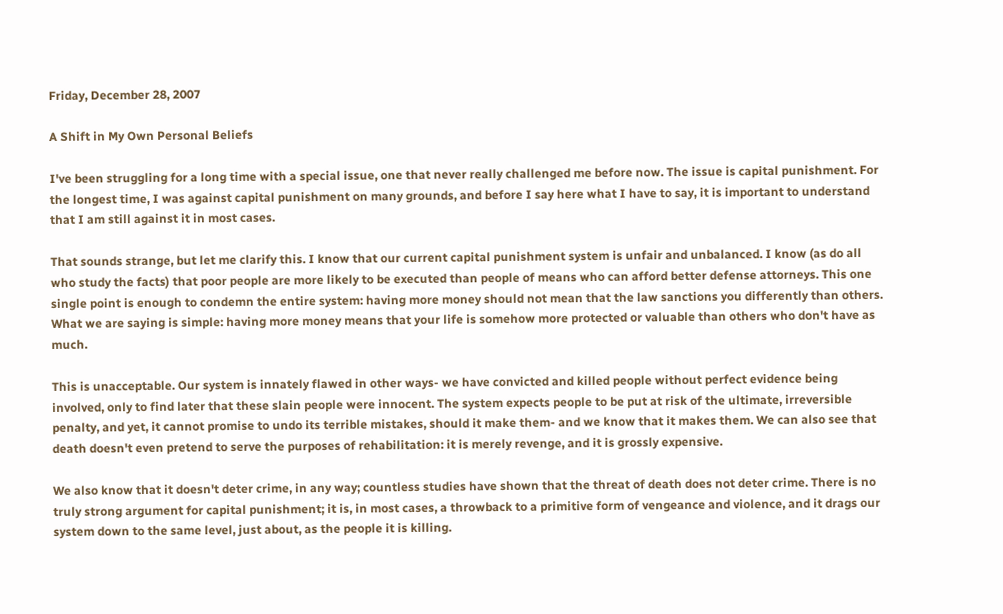Friday, December 28, 2007

A Shift in My Own Personal Beliefs

I've been struggling for a long time with a special issue, one that never really challenged me before now. The issue is capital punishment. For the longest time, I was against capital punishment on many grounds, and before I say here what I have to say, it is important to understand that I am still against it in most cases.

That sounds strange, but let me clarify this. I know that our current capital punishment system is unfair and unbalanced. I know (as do all who study the facts) that poor people are more likely to be executed than people of means who can afford better defense attorneys. This one single point is enough to condemn the entire system: having more money should not mean that the law sanctions you differently than others. What we are saying is simple: having more money means that your life is somehow more protected or valuable than others who don't have as much.

This is unacceptable. Our system is innately flawed in other ways- we have convicted and killed people without perfect evidence being involved, only to find later that these slain people were innocent. The system expects people to be put at risk of the ultimate, irreversible penalty, and yet, it cannot promise to undo its terrible mistakes, should it make them- and we know that it makes them. We can also see that death doesn't even pretend to serve the purposes of rehabilitation: it is merely revenge, and it is grossly expensive.

We also know that it doesn't deter crime, in any way; countless studies have shown that the threat of death does not deter crime. There is no truly strong argument for capital punishment; it is, in most cases, a throwback to a primitive form of vengeance and violence, and it drags our system down to the same level, just about, as the people it is killing.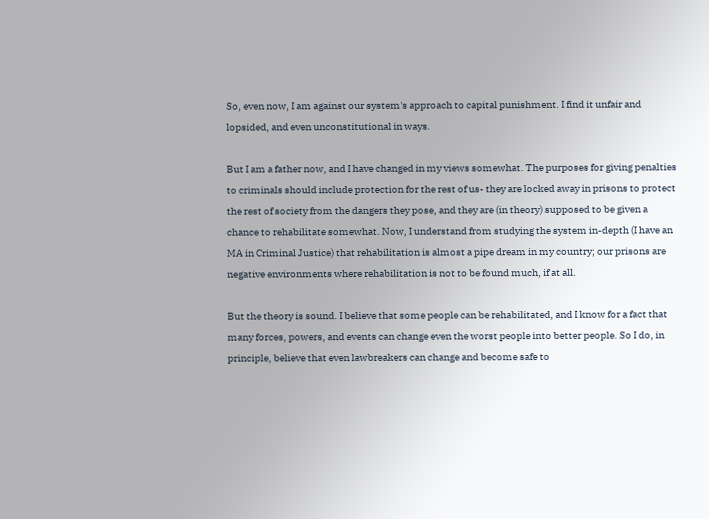So, even now, I am against our system's approach to capital punishment. I find it unfair and lopsided, and even unconstitutional in ways.

But I am a father now, and I have changed in my views somewhat. The purposes for giving penalties to criminals should include protection for the rest of us- they are locked away in prisons to protect the rest of society from the dangers they pose, and they are (in theory) supposed to be given a chance to rehabilitate somewhat. Now, I understand from studying the system in-depth (I have an MA in Criminal Justice) that rehabilitation is almost a pipe dream in my country; our prisons are negative environments where rehabilitation is not to be found much, if at all.

But the theory is sound. I believe that some people can be rehabilitated, and I know for a fact that many forces, powers, and events can change even the worst people into better people. So I do, in principle, believe that even lawbreakers can change and become safe to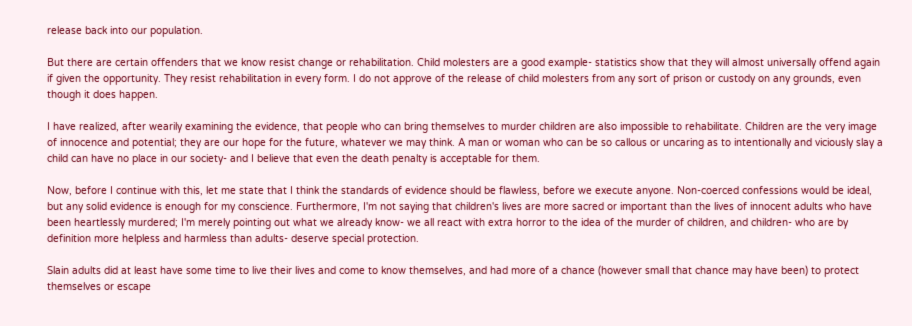release back into our population.

But there are certain offenders that we know resist change or rehabilitation. Child molesters are a good example- statistics show that they will almost universally offend again if given the opportunity. They resist rehabilitation in every form. I do not approve of the release of child molesters from any sort of prison or custody on any grounds, even though it does happen.

I have realized, after wearily examining the evidence, that people who can bring themselves to murder children are also impossible to rehabilitate. Children are the very image of innocence and potential; they are our hope for the future, whatever we may think. A man or woman who can be so callous or uncaring as to intentionally and viciously slay a child can have no place in our society- and I believe that even the death penalty is acceptable for them.

Now, before I continue with this, let me state that I think the standards of evidence should be flawless, before we execute anyone. Non-coerced confessions would be ideal, but any solid evidence is enough for my conscience. Furthermore, I'm not saying that children's lives are more sacred or important than the lives of innocent adults who have been heartlessly murdered; I'm merely pointing out what we already know- we all react with extra horror to the idea of the murder of children, and children- who are by definition more helpless and harmless than adults- deserve special protection.

Slain adults did at least have some time to live their lives and come to know themselves, and had more of a chance (however small that chance may have been) to protect themselves or escape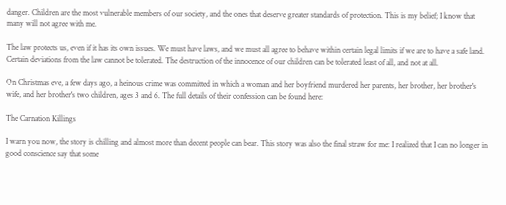danger. Children are the most vulnerable members of our society, and the ones that deserve greater standards of protection. This is my belief; I know that many will not agree with me.

The law protects us, even if it has its own issues. We must have laws, and we must all agree to behave within certain legal limits if we are to have a safe land. Certain deviations from the law cannot be tolerated. The destruction of the innocence of our children can be tolerated least of all, and not at all.

On Christmas eve, a few days ago, a heinous crime was committed in which a woman and her boyfriend murdered her parents, her brother, her brother's wife, and her brother's two children, ages 3 and 6. The full details of their confession can be found here:

The Carnation Killings

I warn you now, the story is chilling and almost more than decent people can bear. This story was also the final straw for me: I realized that I can no longer in good conscience say that some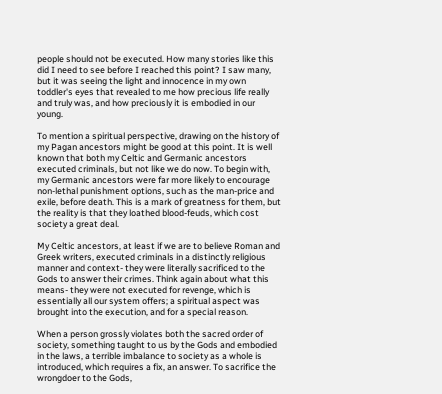people should not be executed. How many stories like this did I need to see before I reached this point? I saw many, but it was seeing the light and innocence in my own toddler's eyes that revealed to me how precious life really and truly was, and how preciously it is embodied in our young.

To mention a spiritual perspective, drawing on the history of my Pagan ancestors might be good at this point. It is well known that both my Celtic and Germanic ancestors executed criminals, but not like we do now. To begin with, my Germanic ancestors were far more likely to encourage non-lethal punishment options, such as the man-price and exile, before death. This is a mark of greatness for them, but the reality is that they loathed blood-feuds, which cost society a great deal.

My Celtic ancestors, at least if we are to believe Roman and Greek writers, executed criminals in a distinctly religious manner and context- they were literally sacrificed to the Gods to answer their crimes. Think again about what this means- they were not executed for revenge, which is essentially all our system offers; a spiritual aspect was brought into the execution, and for a special reason.

When a person grossly violates both the sacred order of society, something taught to us by the Gods and embodied in the laws, a terrible imbalance to society as a whole is introduced, which requires a fix, an answer. To sacrifice the wrongdoer to the Gods,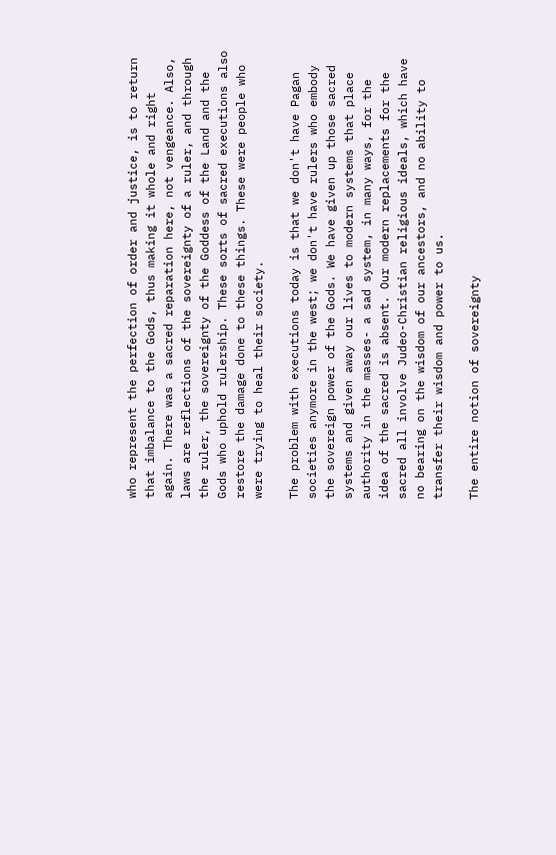who represent the perfection of order and justice, is to return that imbalance to the Gods, thus making it whole and right again. There was a sacred reparation here, not vengeance. Also, laws are reflections of the sovereignty of a ruler, and through the ruler, the sovereignty of the Goddess of the Land and the Gods who uphold rulership. These sorts of sacred executions also restore the damage done to these things. These were people who were trying to heal their society.

The problem with executions today is that we don't have Pagan societies anymore in the west; we don't have rulers who embody the sovereign power of the Gods. We have given up those sacred systems and given away our lives to modern systems that place authority in the masses- a sad system, in many ways, for the idea of the sacred is absent. Our modern replacements for the sacred all involve Judeo-Christian religious ideals, which have no bearing on the wisdom of our ancestors, and no ability to transfer their wisdom and power to us.

The entire notion of sovereignty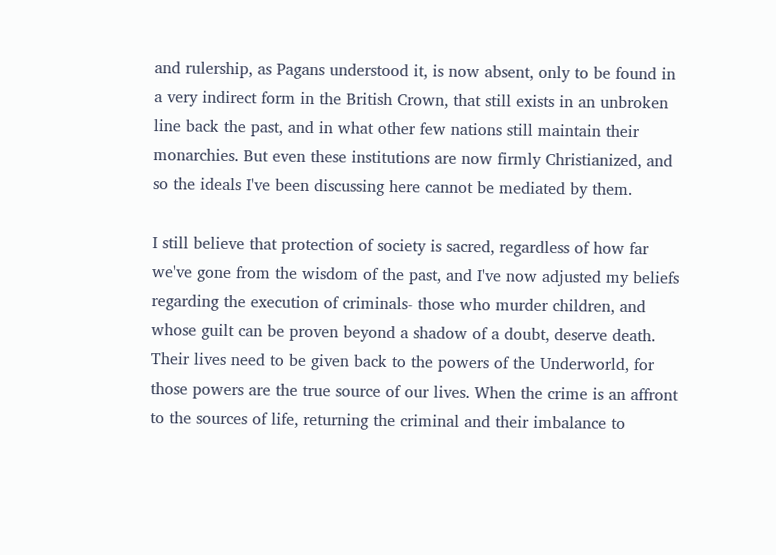and rulership, as Pagans understood it, is now absent, only to be found in a very indirect form in the British Crown, that still exists in an unbroken line back the past, and in what other few nations still maintain their monarchies. But even these institutions are now firmly Christianized, and so the ideals I've been discussing here cannot be mediated by them.

I still believe that protection of society is sacred, regardless of how far we've gone from the wisdom of the past, and I've now adjusted my beliefs regarding the execution of criminals- those who murder children, and whose guilt can be proven beyond a shadow of a doubt, deserve death. Their lives need to be given back to the powers of the Underworld, for those powers are the true source of our lives. When the crime is an affront to the sources of life, returning the criminal and their imbalance to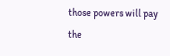those powers will pay the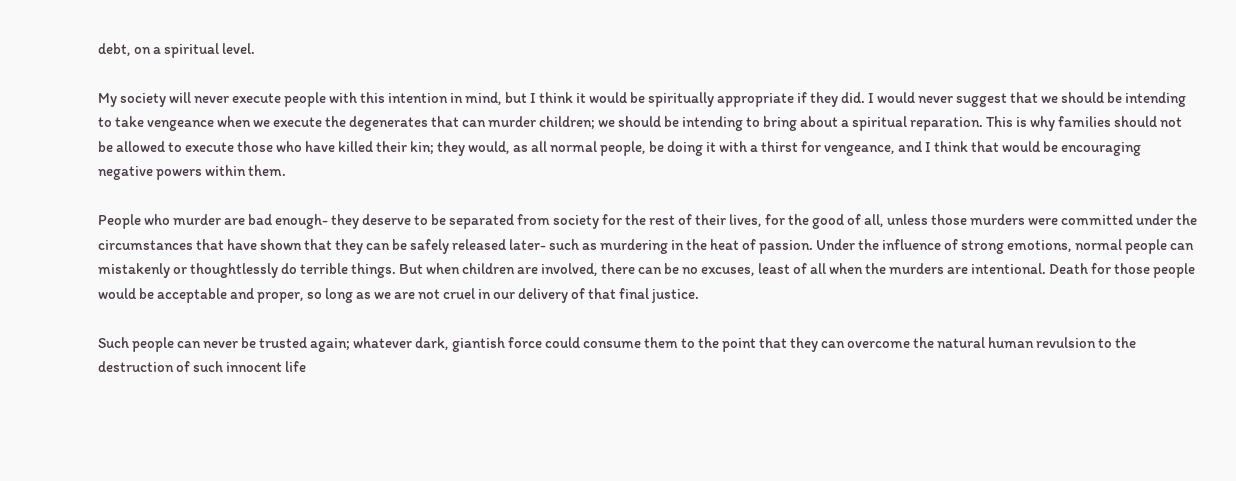debt, on a spiritual level.

My society will never execute people with this intention in mind, but I think it would be spiritually appropriate if they did. I would never suggest that we should be intending to take vengeance when we execute the degenerates that can murder children; we should be intending to bring about a spiritual reparation. This is why families should not be allowed to execute those who have killed their kin; they would, as all normal people, be doing it with a thirst for vengeance, and I think that would be encouraging negative powers within them.

People who murder are bad enough- they deserve to be separated from society for the rest of their lives, for the good of all, unless those murders were committed under the circumstances that have shown that they can be safely released later- such as murdering in the heat of passion. Under the influence of strong emotions, normal people can mistakenly or thoughtlessly do terrible things. But when children are involved, there can be no excuses, least of all when the murders are intentional. Death for those people would be acceptable and proper, so long as we are not cruel in our delivery of that final justice.

Such people can never be trusted again; whatever dark, giantish force could consume them to the point that they can overcome the natural human revulsion to the destruction of such innocent life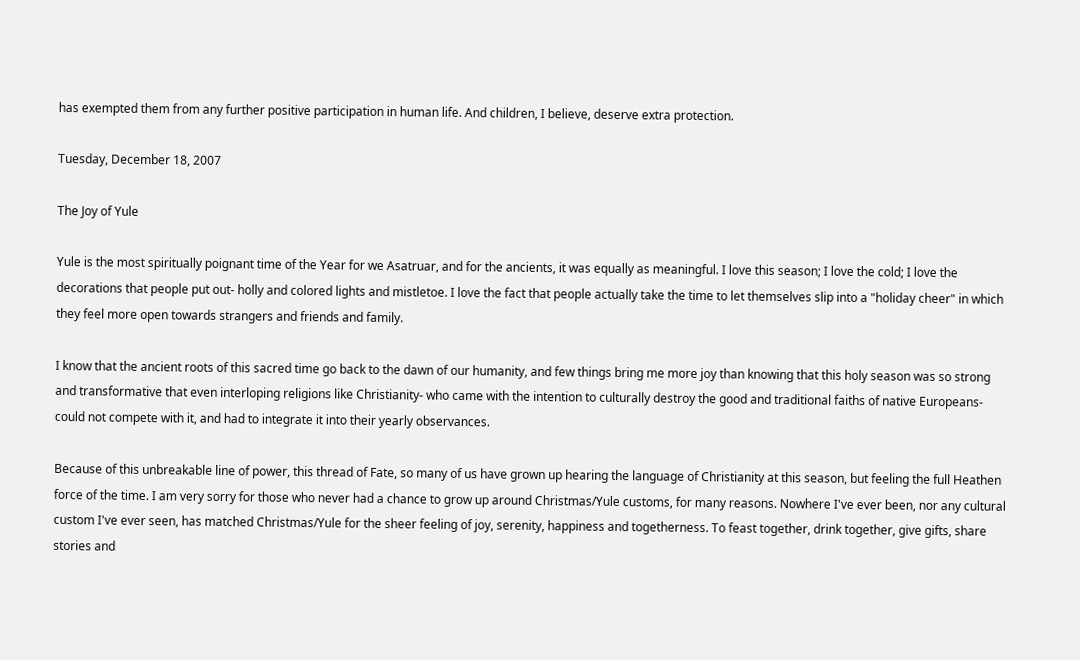has exempted them from any further positive participation in human life. And children, I believe, deserve extra protection.

Tuesday, December 18, 2007

The Joy of Yule

Yule is the most spiritually poignant time of the Year for we Asatruar, and for the ancients, it was equally as meaningful. I love this season; I love the cold; I love the decorations that people put out- holly and colored lights and mistletoe. I love the fact that people actually take the time to let themselves slip into a "holiday cheer" in which they feel more open towards strangers and friends and family.

I know that the ancient roots of this sacred time go back to the dawn of our humanity, and few things bring me more joy than knowing that this holy season was so strong and transformative that even interloping religions like Christianity- who came with the intention to culturally destroy the good and traditional faiths of native Europeans- could not compete with it, and had to integrate it into their yearly observances.

Because of this unbreakable line of power, this thread of Fate, so many of us have grown up hearing the language of Christianity at this season, but feeling the full Heathen force of the time. I am very sorry for those who never had a chance to grow up around Christmas/Yule customs, for many reasons. Nowhere I've ever been, nor any cultural custom I've ever seen, has matched Christmas/Yule for the sheer feeling of joy, serenity, happiness and togetherness. To feast together, drink together, give gifts, share stories and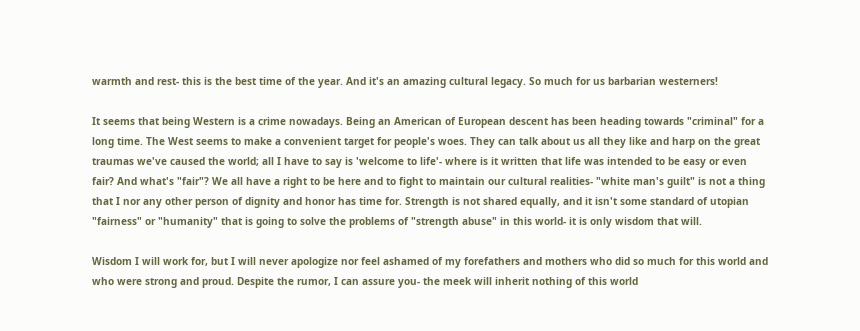warmth and rest- this is the best time of the year. And it's an amazing cultural legacy. So much for us barbarian westerners!

It seems that being Western is a crime nowadays. Being an American of European descent has been heading towards "criminal" for a long time. The West seems to make a convenient target for people's woes. They can talk about us all they like and harp on the great traumas we've caused the world; all I have to say is 'welcome to life'- where is it written that life was intended to be easy or even fair? And what's "fair"? We all have a right to be here and to fight to maintain our cultural realities- "white man's guilt" is not a thing that I nor any other person of dignity and honor has time for. Strength is not shared equally, and it isn't some standard of utopian "fairness" or "humanity" that is going to solve the problems of "strength abuse" in this world- it is only wisdom that will.

Wisdom I will work for, but I will never apologize nor feel ashamed of my forefathers and mothers who did so much for this world and who were strong and proud. Despite the rumor, I can assure you- the meek will inherit nothing of this world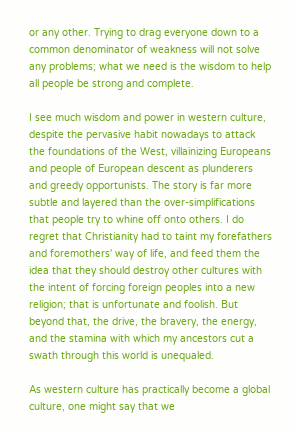or any other. Trying to drag everyone down to a common denominator of weakness will not solve any problems; what we need is the wisdom to help all people be strong and complete.

I see much wisdom and power in western culture, despite the pervasive habit nowadays to attack the foundations of the West, villainizing Europeans and people of European descent as plunderers and greedy opportunists. The story is far more subtle and layered than the over-simplifications that people try to whine off onto others. I do regret that Christianity had to taint my forefathers and foremothers' way of life, and feed them the idea that they should destroy other cultures with the intent of forcing foreign peoples into a new religion; that is unfortunate and foolish. But beyond that, the drive, the bravery, the energy, and the stamina with which my ancestors cut a swath through this world is unequaled.

As western culture has practically become a global culture, one might say that we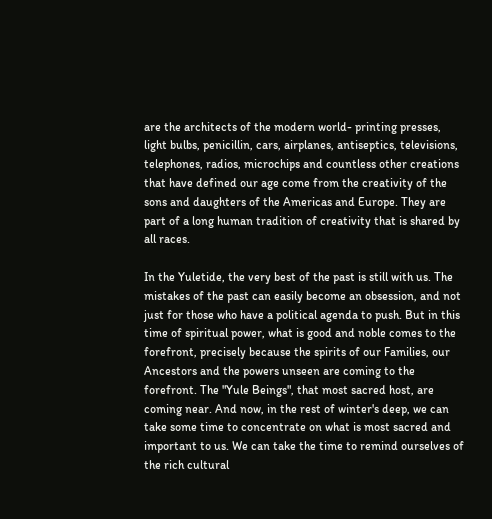are the architects of the modern world- printing presses, light bulbs, penicillin, cars, airplanes, antiseptics, televisions, telephones, radios, microchips and countless other creations that have defined our age come from the creativity of the sons and daughters of the Americas and Europe. They are part of a long human tradition of creativity that is shared by all races.

In the Yuletide, the very best of the past is still with us. The mistakes of the past can easily become an obsession, and not just for those who have a political agenda to push. But in this time of spiritual power, what is good and noble comes to the forefront, precisely because the spirits of our Families, our Ancestors and the powers unseen are coming to the forefront. The "Yule Beings", that most sacred host, are coming near. And now, in the rest of winter's deep, we can take some time to concentrate on what is most sacred and important to us. We can take the time to remind ourselves of the rich cultural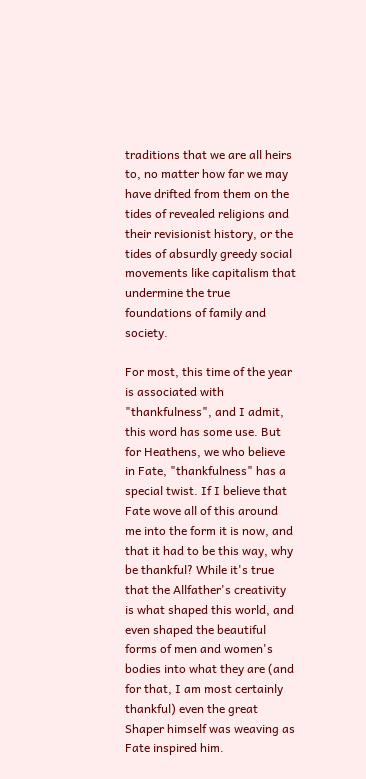traditions that we are all heirs to, no matter how far we may have drifted from them on the tides of revealed religions and their revisionist history, or the tides of absurdly greedy social movements like capitalism that undermine the true foundations of family and society.

For most, this time of the year is associated with "thankfulness", and I admit, this word has some use. But for Heathens, we who believe in Fate, "thankfulness" has a special twist. If I believe that Fate wove all of this around me into the form it is now, and that it had to be this way, why be thankful? While it's true that the Allfather's creativity is what shaped this world, and even shaped the beautiful forms of men and women's bodies into what they are (and for that, I am most certainly thankful) even the great Shaper himself was weaving as Fate inspired him.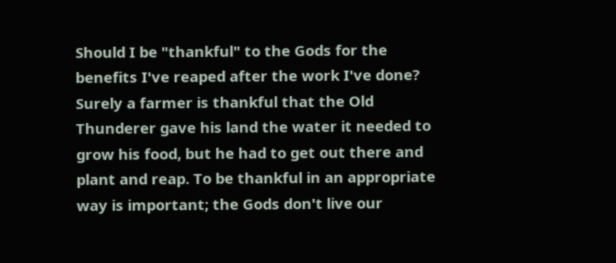Should I be "thankful" to the Gods for the benefits I've reaped after the work I've done? Surely a farmer is thankful that the Old Thunderer gave his land the water it needed to grow his food, but he had to get out there and plant and reap. To be thankful in an appropriate way is important; the Gods don't live our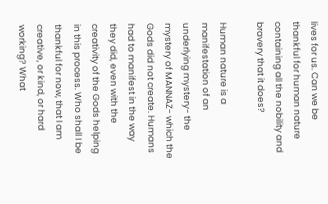lives for us. Can we be thankful for human nature containing all the nobility and bravery that it does?

Human nature is a manifestation of an underlying mystery- the mystery of MANNAZ- which the Gods did not create. Humans had to manifest in the way they did, even with the creativity of the Gods helping in this process. Who shall I be thankful for now, that I am creative, or kind, or hard working? What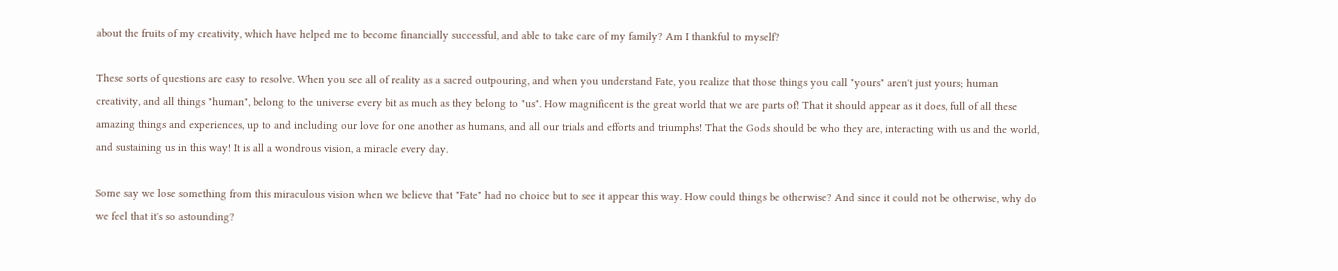about the fruits of my creativity, which have helped me to become financially successful, and able to take care of my family? Am I thankful to myself?

These sorts of questions are easy to resolve. When you see all of reality as a sacred outpouring, and when you understand Fate, you realize that those things you call "yours" aren't just yours; human creativity, and all things "human", belong to the universe every bit as much as they belong to "us". How magnificent is the great world that we are parts of! That it should appear as it does, full of all these amazing things and experiences, up to and including our love for one another as humans, and all our trials and efforts and triumphs! That the Gods should be who they are, interacting with us and the world, and sustaining us in this way! It is all a wondrous vision, a miracle every day.

Some say we lose something from this miraculous vision when we believe that "Fate" had no choice but to see it appear this way. How could things be otherwise? And since it could not be otherwise, why do we feel that it's so astounding?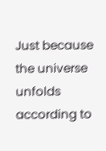Just because the universe unfolds according to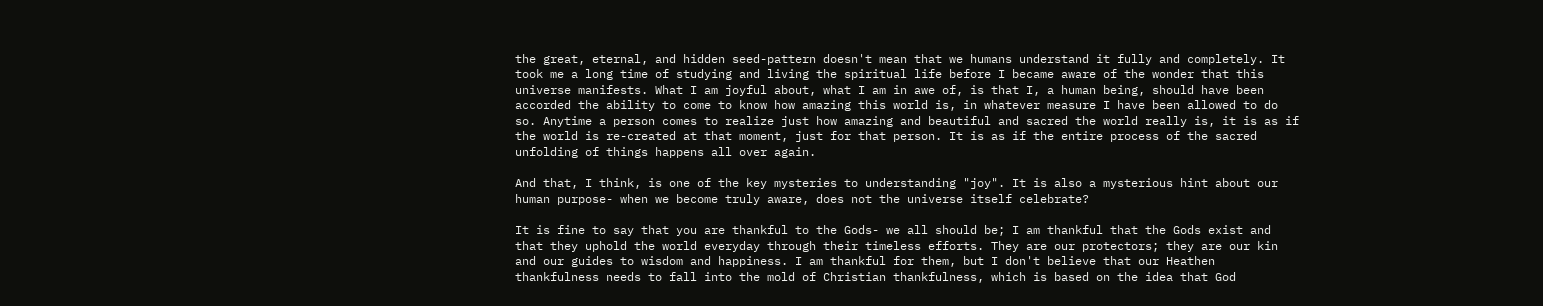the great, eternal, and hidden seed-pattern doesn't mean that we humans understand it fully and completely. It took me a long time of studying and living the spiritual life before I became aware of the wonder that this universe manifests. What I am joyful about, what I am in awe of, is that I, a human being, should have been accorded the ability to come to know how amazing this world is, in whatever measure I have been allowed to do so. Anytime a person comes to realize just how amazing and beautiful and sacred the world really is, it is as if the world is re-created at that moment, just for that person. It is as if the entire process of the sacred unfolding of things happens all over again.

And that, I think, is one of the key mysteries to understanding "joy". It is also a mysterious hint about our human purpose- when we become truly aware, does not the universe itself celebrate?

It is fine to say that you are thankful to the Gods- we all should be; I am thankful that the Gods exist and that they uphold the world everyday through their timeless efforts. They are our protectors; they are our kin and our guides to wisdom and happiness. I am thankful for them, but I don't believe that our Heathen thankfulness needs to fall into the mold of Christian thankfulness, which is based on the idea that God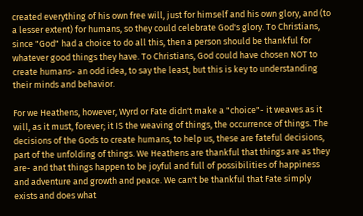created everything of his own free will, just for himself and his own glory, and (to a lesser extent) for humans, so they could celebrate God's glory. To Christians, since "God" had a choice to do all this, then a person should be thankful for whatever good things they have. To Christians, God could have chosen NOT to create humans- an odd idea, to say the least, but this is key to understanding their minds and behavior.

For we Heathens, however, Wyrd or Fate didn't make a "choice"- it weaves as it will, as it must, forever; it IS the weaving of things, the occurrence of things. The decisions of the Gods to create humans, to help us, these are fateful decisions, part of the unfolding of things. We Heathens are thankful that things are as they are- and that things happen to be joyful and full of possibilities of happiness and adventure and growth and peace. We can't be thankful that Fate simply exists and does what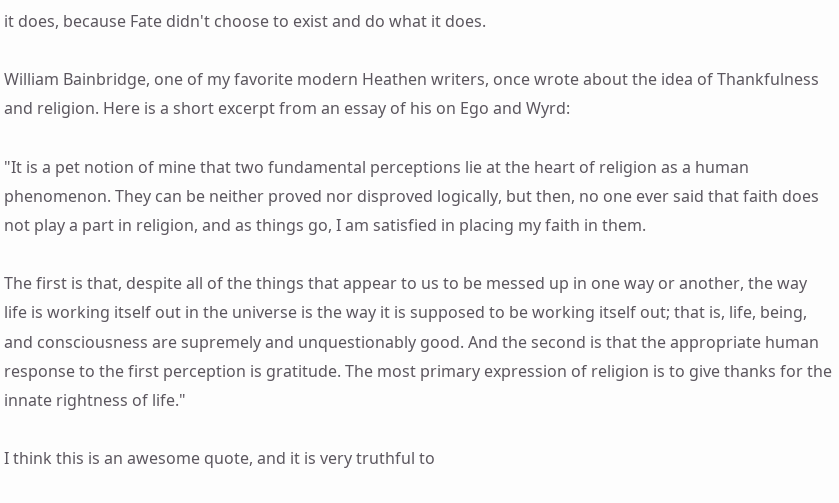it does, because Fate didn't choose to exist and do what it does.

William Bainbridge, one of my favorite modern Heathen writers, once wrote about the idea of Thankfulness and religion. Here is a short excerpt from an essay of his on Ego and Wyrd:

"It is a pet notion of mine that two fundamental perceptions lie at the heart of religion as a human phenomenon. They can be neither proved nor disproved logically, but then, no one ever said that faith does not play a part in religion, and as things go, I am satisfied in placing my faith in them.

The first is that, despite all of the things that appear to us to be messed up in one way or another, the way life is working itself out in the universe is the way it is supposed to be working itself out; that is, life, being, and consciousness are supremely and unquestionably good. And the second is that the appropriate human response to the first perception is gratitude. The most primary expression of religion is to give thanks for the innate rightness of life."

I think this is an awesome quote, and it is very truthful to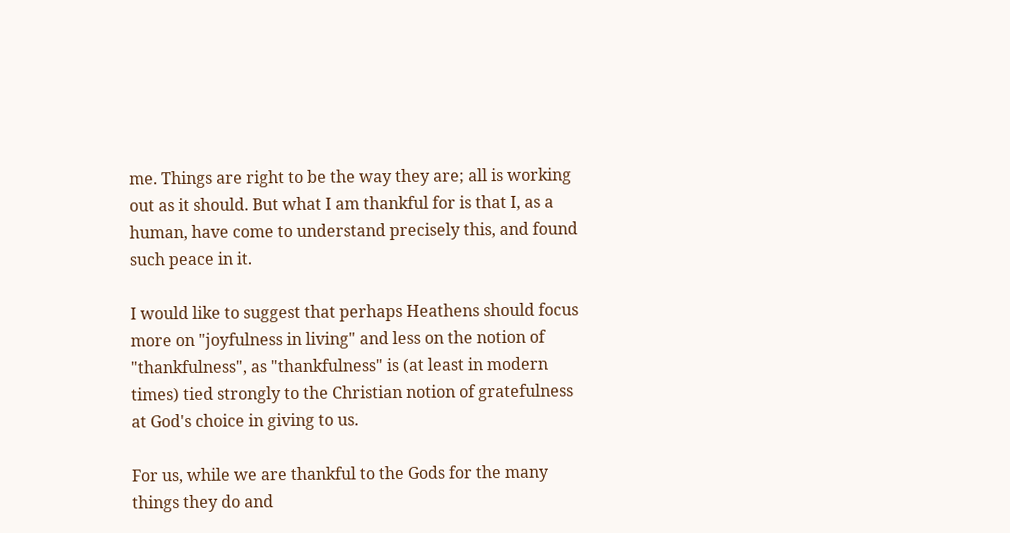me. Things are right to be the way they are; all is working out as it should. But what I am thankful for is that I, as a human, have come to understand precisely this, and found such peace in it.

I would like to suggest that perhaps Heathens should focus more on "joyfulness in living" and less on the notion of "thankfulness", as "thankfulness" is (at least in modern times) tied strongly to the Christian notion of gratefulness at God's choice in giving to us.

For us, while we are thankful to the Gods for the many things they do and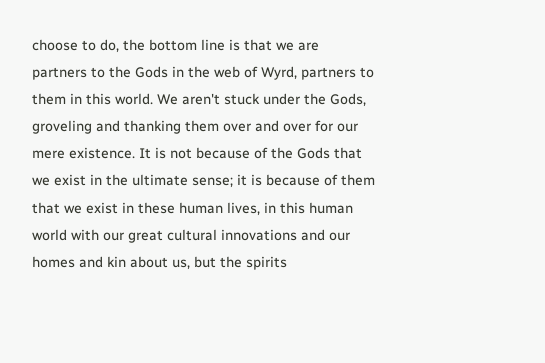choose to do, the bottom line is that we are partners to the Gods in the web of Wyrd, partners to them in this world. We aren't stuck under the Gods, groveling and thanking them over and over for our mere existence. It is not because of the Gods that we exist in the ultimate sense; it is because of them that we exist in these human lives, in this human world with our great cultural innovations and our homes and kin about us, but the spirits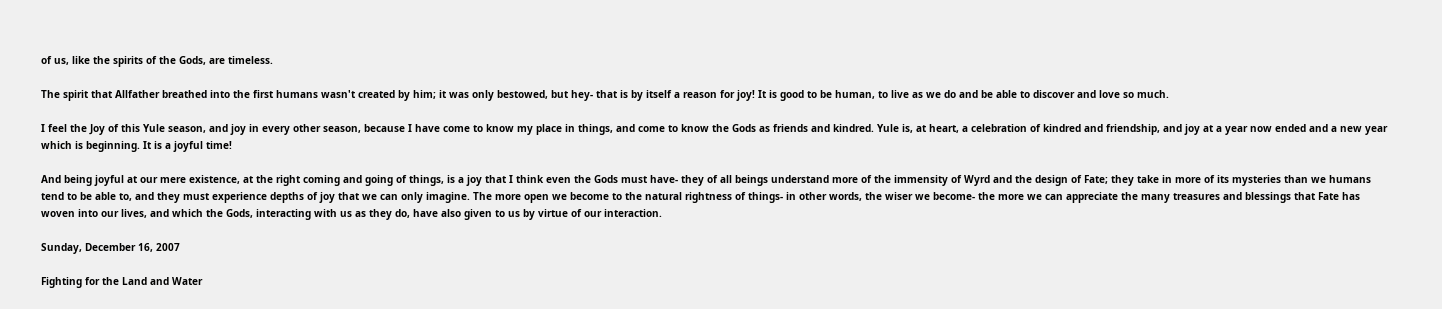of us, like the spirits of the Gods, are timeless.

The spirit that Allfather breathed into the first humans wasn't created by him; it was only bestowed, but hey- that is by itself a reason for joy! It is good to be human, to live as we do and be able to discover and love so much.

I feel the Joy of this Yule season, and joy in every other season, because I have come to know my place in things, and come to know the Gods as friends and kindred. Yule is, at heart, a celebration of kindred and friendship, and joy at a year now ended and a new year which is beginning. It is a joyful time!

And being joyful at our mere existence, at the right coming and going of things, is a joy that I think even the Gods must have- they of all beings understand more of the immensity of Wyrd and the design of Fate; they take in more of its mysteries than we humans tend to be able to, and they must experience depths of joy that we can only imagine. The more open we become to the natural rightness of things- in other words, the wiser we become- the more we can appreciate the many treasures and blessings that Fate has woven into our lives, and which the Gods, interacting with us as they do, have also given to us by virtue of our interaction.

Sunday, December 16, 2007

Fighting for the Land and Water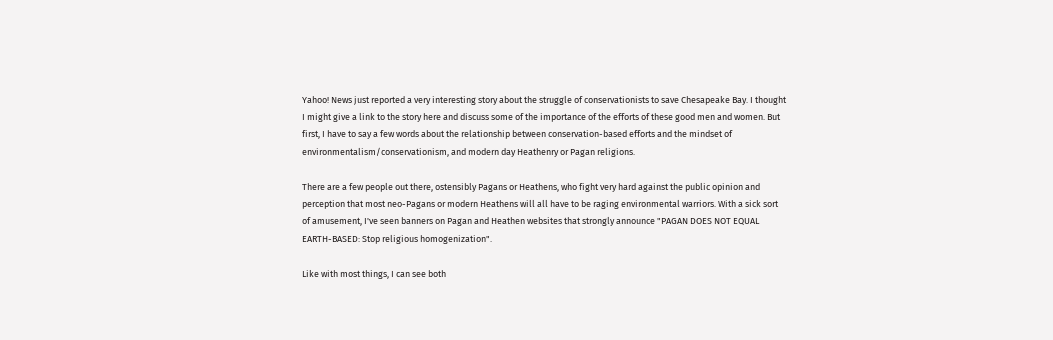Yahoo! News just reported a very interesting story about the struggle of conservationists to save Chesapeake Bay. I thought I might give a link to the story here and discuss some of the importance of the efforts of these good men and women. But first, I have to say a few words about the relationship between conservation-based efforts and the mindset of environmentalism/conservationism, and modern day Heathenry or Pagan religions.

There are a few people out there, ostensibly Pagans or Heathens, who fight very hard against the public opinion and perception that most neo-Pagans or modern Heathens will all have to be raging environmental warriors. With a sick sort of amusement, I've seen banners on Pagan and Heathen websites that strongly announce "PAGAN DOES NOT EQUAL EARTH-BASED: Stop religious homogenization".

Like with most things, I can see both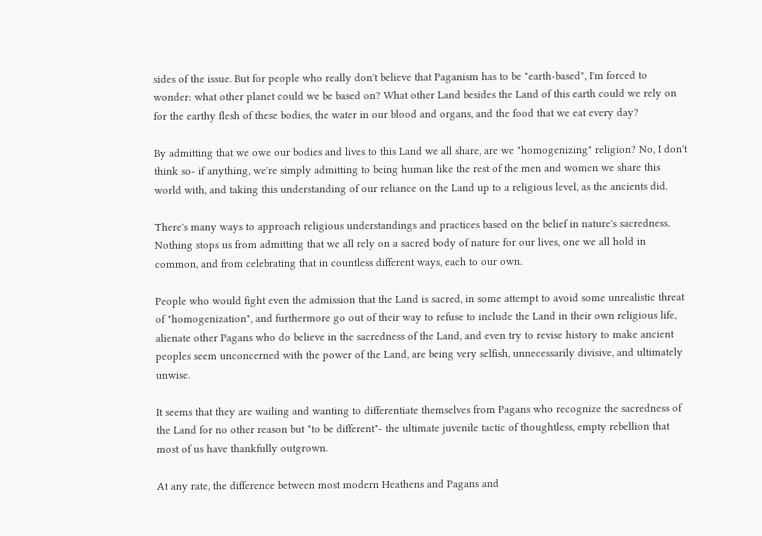sides of the issue. But for people who really don't believe that Paganism has to be "earth-based", I'm forced to wonder: what other planet could we be based on? What other Land besides the Land of this earth could we rely on for the earthy flesh of these bodies, the water in our blood and organs, and the food that we eat every day?

By admitting that we owe our bodies and lives to this Land we all share, are we "homogenizing" religion? No, I don't think so- if anything, we're simply admitting to being human like the rest of the men and women we share this world with, and taking this understanding of our reliance on the Land up to a religious level, as the ancients did.

There's many ways to approach religious understandings and practices based on the belief in nature's sacredness. Nothing stops us from admitting that we all rely on a sacred body of nature for our lives, one we all hold in common, and from celebrating that in countless different ways, each to our own.

People who would fight even the admission that the Land is sacred, in some attempt to avoid some unrealistic threat of "homogenization", and furthermore go out of their way to refuse to include the Land in their own religious life, alienate other Pagans who do believe in the sacredness of the Land, and even try to revise history to make ancient peoples seem unconcerned with the power of the Land, are being very selfish, unnecessarily divisive, and ultimately unwise.

It seems that they are wailing and wanting to differentiate themselves from Pagans who recognize the sacredness of the Land for no other reason but "to be different"- the ultimate juvenile tactic of thoughtless, empty rebellion that most of us have thankfully outgrown.

At any rate, the difference between most modern Heathens and Pagans and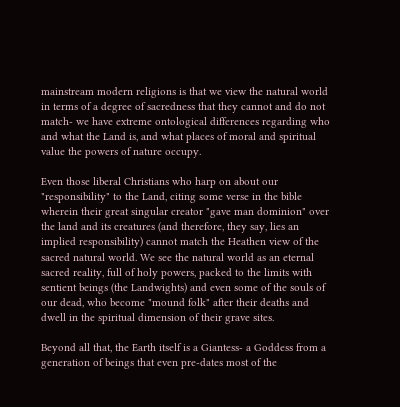mainstream modern religions is that we view the natural world in terms of a degree of sacredness that they cannot and do not match- we have extreme ontological differences regarding who and what the Land is, and what places of moral and spiritual value the powers of nature occupy.

Even those liberal Christians who harp on about our "responsibility" to the Land, citing some verse in the bible wherein their great singular creator "gave man dominion" over the land and its creatures (and therefore, they say, lies an implied responsibility) cannot match the Heathen view of the sacred natural world. We see the natural world as an eternal sacred reality, full of holy powers, packed to the limits with sentient beings (the Landwights) and even some of the souls of our dead, who become "mound folk" after their deaths and dwell in the spiritual dimension of their grave sites.

Beyond all that, the Earth itself is a Giantess- a Goddess from a generation of beings that even pre-dates most of the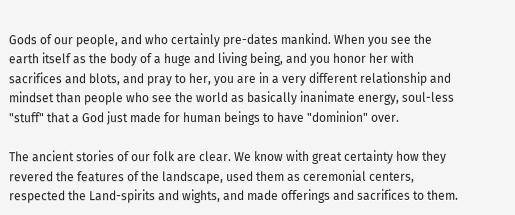Gods of our people, and who certainly pre-dates mankind. When you see the earth itself as the body of a huge and living being, and you honor her with sacrifices and blots, and pray to her, you are in a very different relationship and mindset than people who see the world as basically inanimate energy, soul-less "stuff" that a God just made for human beings to have "dominion" over.

The ancient stories of our folk are clear. We know with great certainty how they revered the features of the landscape, used them as ceremonial centers, respected the Land-spirits and wights, and made offerings and sacrifices to them.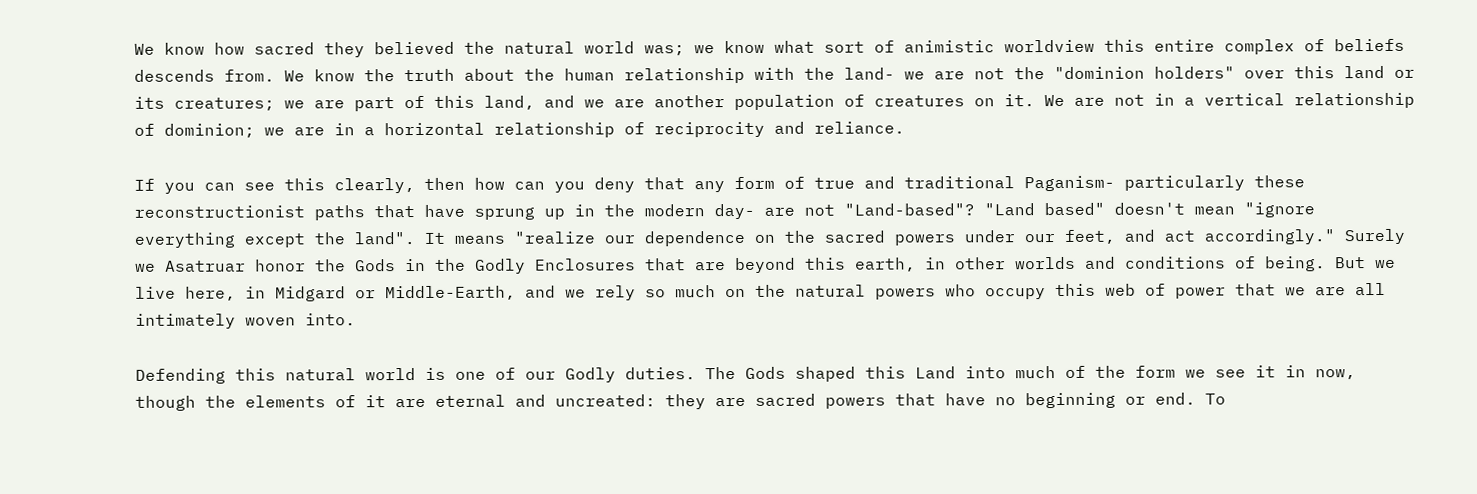We know how sacred they believed the natural world was; we know what sort of animistic worldview this entire complex of beliefs descends from. We know the truth about the human relationship with the land- we are not the "dominion holders" over this land or its creatures; we are part of this land, and we are another population of creatures on it. We are not in a vertical relationship of dominion; we are in a horizontal relationship of reciprocity and reliance.

If you can see this clearly, then how can you deny that any form of true and traditional Paganism- particularly these reconstructionist paths that have sprung up in the modern day- are not "Land-based"? "Land based" doesn't mean "ignore everything except the land". It means "realize our dependence on the sacred powers under our feet, and act accordingly." Surely we Asatruar honor the Gods in the Godly Enclosures that are beyond this earth, in other worlds and conditions of being. But we live here, in Midgard or Middle-Earth, and we rely so much on the natural powers who occupy this web of power that we are all intimately woven into.

Defending this natural world is one of our Godly duties. The Gods shaped this Land into much of the form we see it in now, though the elements of it are eternal and uncreated: they are sacred powers that have no beginning or end. To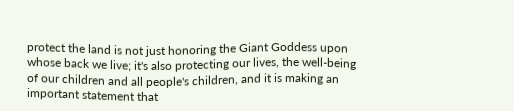protect the land is not just honoring the Giant Goddess upon whose back we live; it's also protecting our lives, the well-being of our children and all people's children, and it is making an important statement that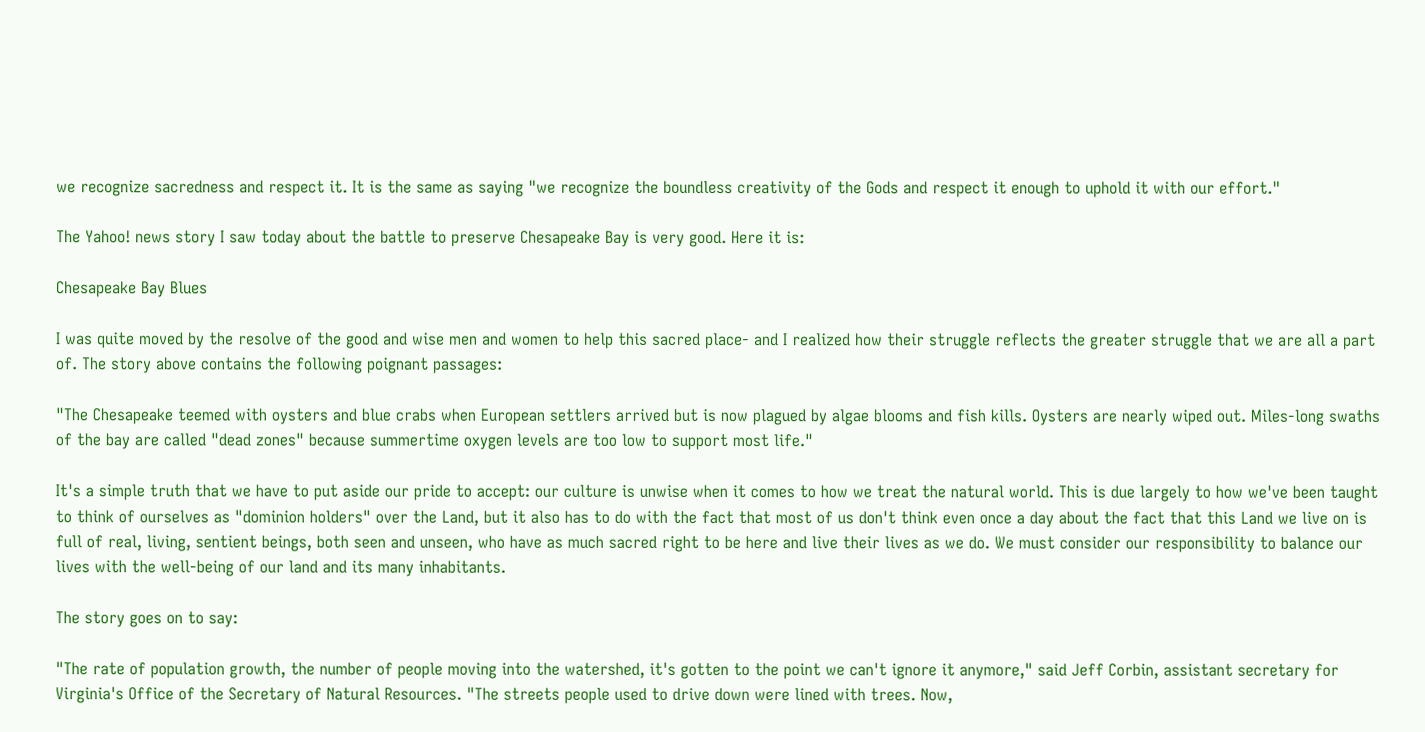we recognize sacredness and respect it. It is the same as saying "we recognize the boundless creativity of the Gods and respect it enough to uphold it with our effort."

The Yahoo! news story I saw today about the battle to preserve Chesapeake Bay is very good. Here it is:

Chesapeake Bay Blues

I was quite moved by the resolve of the good and wise men and women to help this sacred place- and I realized how their struggle reflects the greater struggle that we are all a part of. The story above contains the following poignant passages:

"The Chesapeake teemed with oysters and blue crabs when European settlers arrived but is now plagued by algae blooms and fish kills. Oysters are nearly wiped out. Miles-long swaths of the bay are called "dead zones" because summertime oxygen levels are too low to support most life."

It's a simple truth that we have to put aside our pride to accept: our culture is unwise when it comes to how we treat the natural world. This is due largely to how we've been taught to think of ourselves as "dominion holders" over the Land, but it also has to do with the fact that most of us don't think even once a day about the fact that this Land we live on is full of real, living, sentient beings, both seen and unseen, who have as much sacred right to be here and live their lives as we do. We must consider our responsibility to balance our lives with the well-being of our land and its many inhabitants.

The story goes on to say:

"The rate of population growth, the number of people moving into the watershed, it's gotten to the point we can't ignore it anymore," said Jeff Corbin, assistant secretary for Virginia's Office of the Secretary of Natural Resources. "The streets people used to drive down were lined with trees. Now,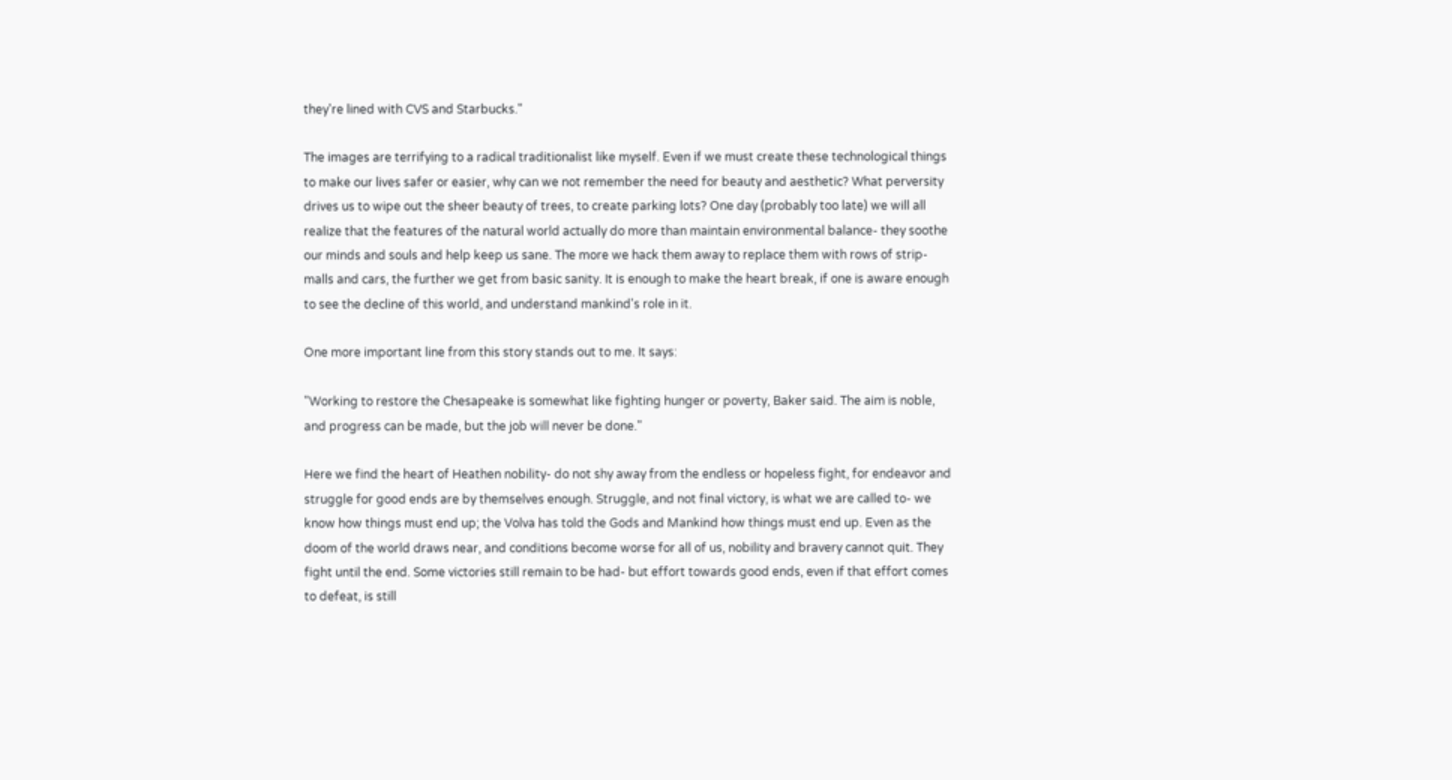they're lined with CVS and Starbucks."

The images are terrifying to a radical traditionalist like myself. Even if we must create these technological things to make our lives safer or easier, why can we not remember the need for beauty and aesthetic? What perversity drives us to wipe out the sheer beauty of trees, to create parking lots? One day (probably too late) we will all realize that the features of the natural world actually do more than maintain environmental balance- they soothe our minds and souls and help keep us sane. The more we hack them away to replace them with rows of strip-malls and cars, the further we get from basic sanity. It is enough to make the heart break, if one is aware enough to see the decline of this world, and understand mankind's role in it.

One more important line from this story stands out to me. It says:

"Working to restore the Chesapeake is somewhat like fighting hunger or poverty, Baker said. The aim is noble, and progress can be made, but the job will never be done."

Here we find the heart of Heathen nobility- do not shy away from the endless or hopeless fight, for endeavor and struggle for good ends are by themselves enough. Struggle, and not final victory, is what we are called to- we know how things must end up; the Volva has told the Gods and Mankind how things must end up. Even as the doom of the world draws near, and conditions become worse for all of us, nobility and bravery cannot quit. They fight until the end. Some victories still remain to be had- but effort towards good ends, even if that effort comes to defeat, is still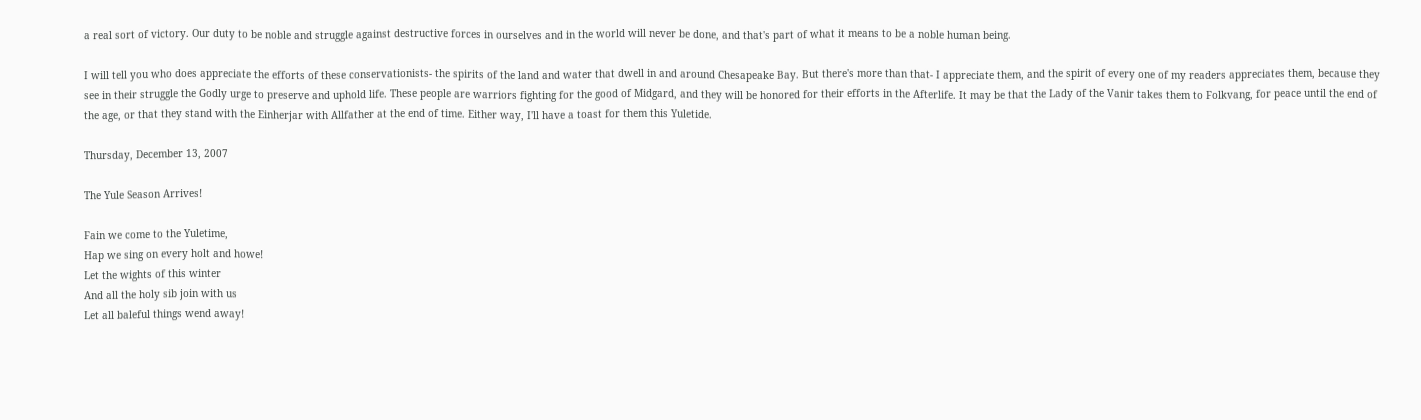a real sort of victory. Our duty to be noble and struggle against destructive forces in ourselves and in the world will never be done, and that's part of what it means to be a noble human being.

I will tell you who does appreciate the efforts of these conservationists- the spirits of the land and water that dwell in and around Chesapeake Bay. But there's more than that- I appreciate them, and the spirit of every one of my readers appreciates them, because they see in their struggle the Godly urge to preserve and uphold life. These people are warriors fighting for the good of Midgard, and they will be honored for their efforts in the Afterlife. It may be that the Lady of the Vanir takes them to Folkvang, for peace until the end of the age, or that they stand with the Einherjar with Allfather at the end of time. Either way, I'll have a toast for them this Yuletide.

Thursday, December 13, 2007

The Yule Season Arrives!

Fain we come to the Yuletime,
Hap we sing on every holt and howe!
Let the wights of this winter
And all the holy sib join with us
Let all baleful things wend away!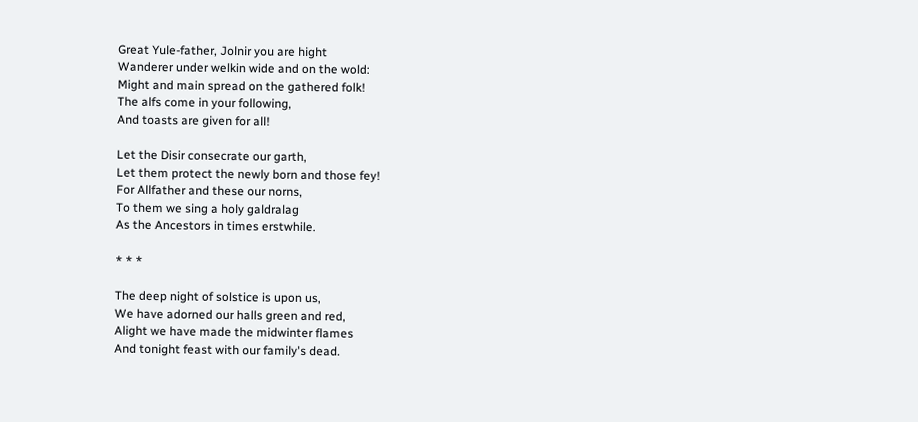Great Yule-father, Jolnir you are hight
Wanderer under welkin wide and on the wold:
Might and main spread on the gathered folk!
The alfs come in your following,
And toasts are given for all!

Let the Disir consecrate our garth,
Let them protect the newly born and those fey!
For Allfather and these our norns,
To them we sing a holy galdralag
As the Ancestors in times erstwhile.

* * *

The deep night of solstice is upon us,
We have adorned our halls green and red,
Alight we have made the midwinter flames
And tonight feast with our family's dead.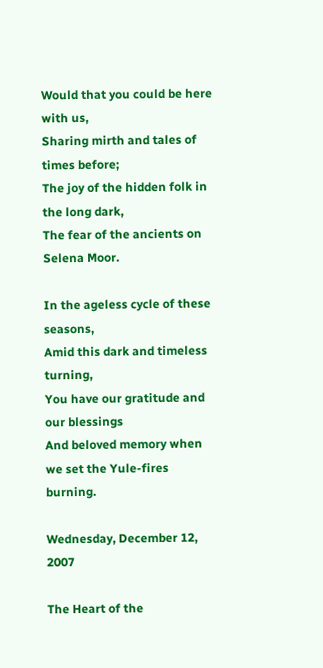Would that you could be here with us,
Sharing mirth and tales of times before;
The joy of the hidden folk in the long dark,
The fear of the ancients on Selena Moor.

In the ageless cycle of these seasons,
Amid this dark and timeless turning,
You have our gratitude and our blessings
And beloved memory when we set the Yule-fires burning.

Wednesday, December 12, 2007

The Heart of the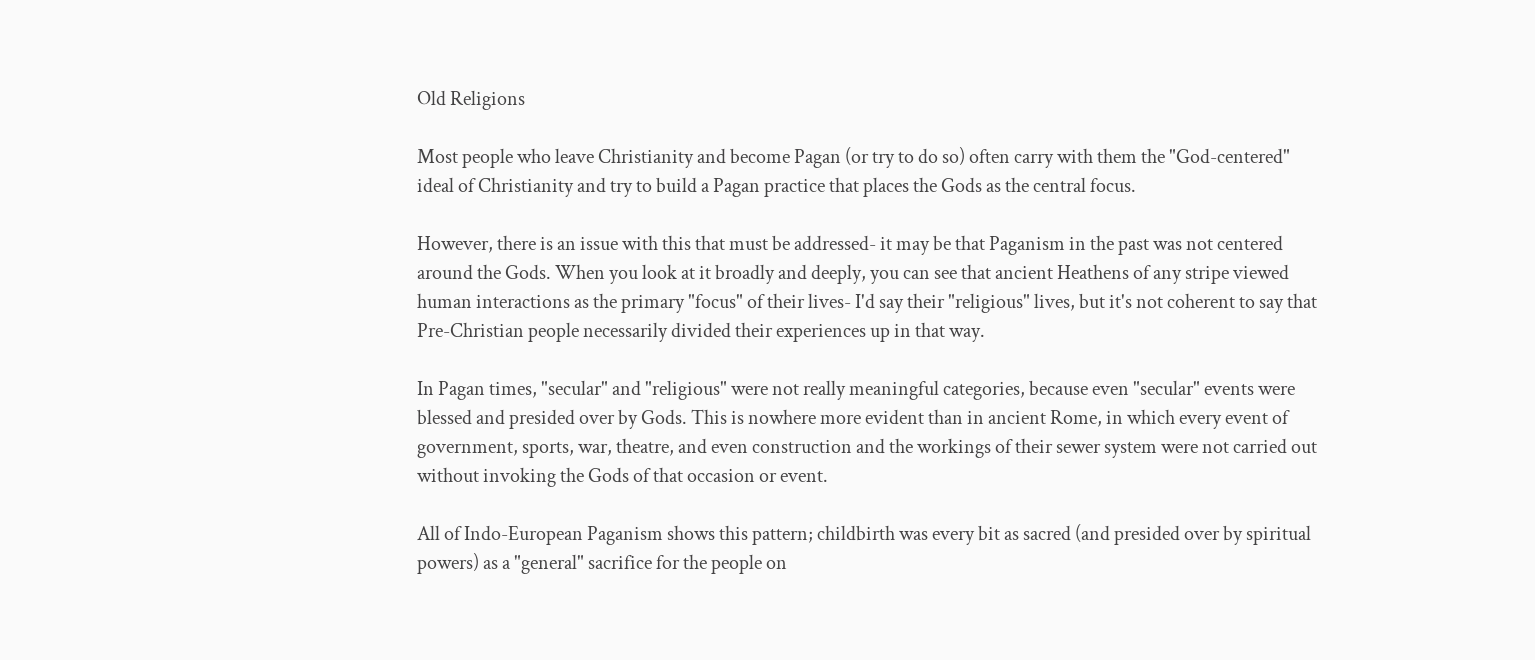Old Religions

Most people who leave Christianity and become Pagan (or try to do so) often carry with them the "God-centered" ideal of Christianity and try to build a Pagan practice that places the Gods as the central focus.

However, there is an issue with this that must be addressed- it may be that Paganism in the past was not centered around the Gods. When you look at it broadly and deeply, you can see that ancient Heathens of any stripe viewed human interactions as the primary "focus" of their lives- I'd say their "religious" lives, but it's not coherent to say that Pre-Christian people necessarily divided their experiences up in that way.

In Pagan times, "secular" and "religious" were not really meaningful categories, because even "secular" events were blessed and presided over by Gods. This is nowhere more evident than in ancient Rome, in which every event of government, sports, war, theatre, and even construction and the workings of their sewer system were not carried out without invoking the Gods of that occasion or event.

All of Indo-European Paganism shows this pattern; childbirth was every bit as sacred (and presided over by spiritual powers) as a "general" sacrifice for the people on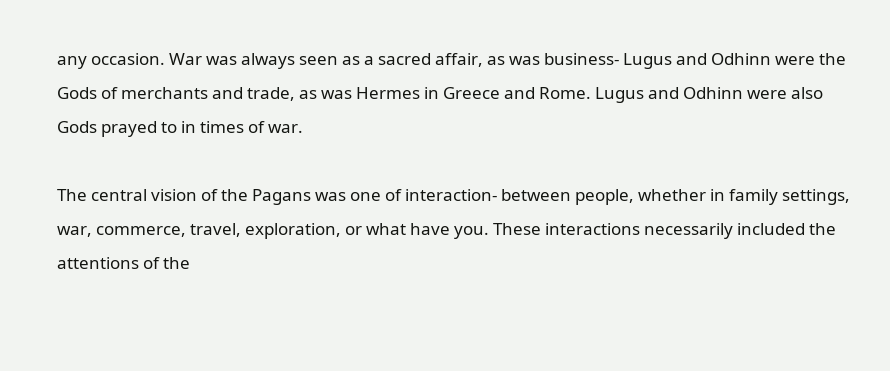any occasion. War was always seen as a sacred affair, as was business- Lugus and Odhinn were the Gods of merchants and trade, as was Hermes in Greece and Rome. Lugus and Odhinn were also Gods prayed to in times of war.

The central vision of the Pagans was one of interaction- between people, whether in family settings, war, commerce, travel, exploration, or what have you. These interactions necessarily included the attentions of the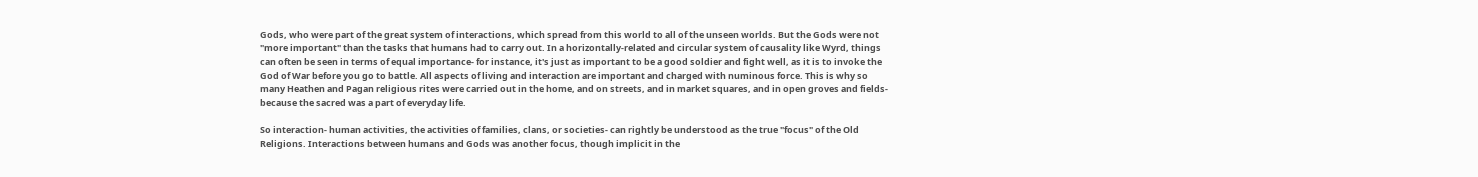Gods, who were part of the great system of interactions, which spread from this world to all of the unseen worlds. But the Gods were not "more important" than the tasks that humans had to carry out. In a horizontally-related and circular system of causality like Wyrd, things can often be seen in terms of equal importance- for instance, it's just as important to be a good soldier and fight well, as it is to invoke the God of War before you go to battle. All aspects of living and interaction are important and charged with numinous force. This is why so many Heathen and Pagan religious rites were carried out in the home, and on streets, and in market squares, and in open groves and fields- because the sacred was a part of everyday life.

So interaction- human activities, the activities of families, clans, or societies- can rightly be understood as the true "focus" of the Old Religions. Interactions between humans and Gods was another focus, though implicit in the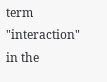term "interaction" in the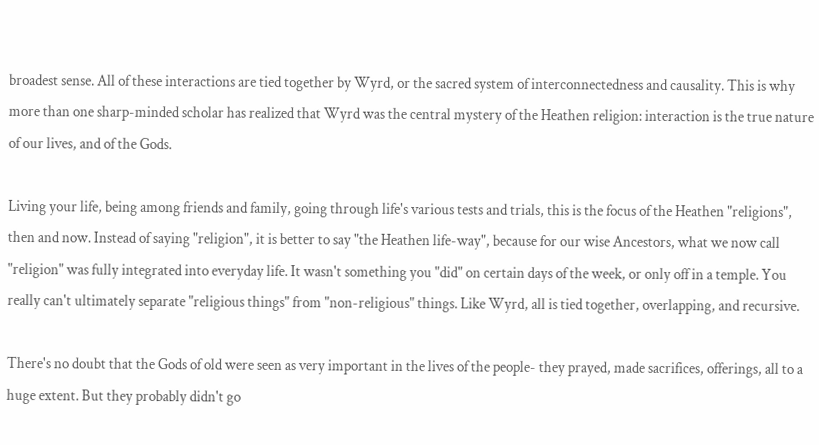broadest sense. All of these interactions are tied together by Wyrd, or the sacred system of interconnectedness and causality. This is why more than one sharp-minded scholar has realized that Wyrd was the central mystery of the Heathen religion: interaction is the true nature of our lives, and of the Gods.

Living your life, being among friends and family, going through life's various tests and trials, this is the focus of the Heathen "religions", then and now. Instead of saying "religion", it is better to say "the Heathen life-way", because for our wise Ancestors, what we now call "religion" was fully integrated into everyday life. It wasn't something you "did" on certain days of the week, or only off in a temple. You really can't ultimately separate "religious things" from "non-religious" things. Like Wyrd, all is tied together, overlapping, and recursive.

There's no doubt that the Gods of old were seen as very important in the lives of the people- they prayed, made sacrifices, offerings, all to a huge extent. But they probably didn't go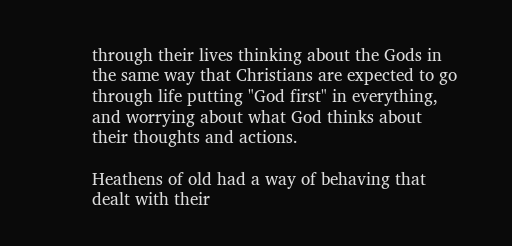through their lives thinking about the Gods in the same way that Christians are expected to go through life putting "God first" in everything, and worrying about what God thinks about their thoughts and actions.

Heathens of old had a way of behaving that dealt with their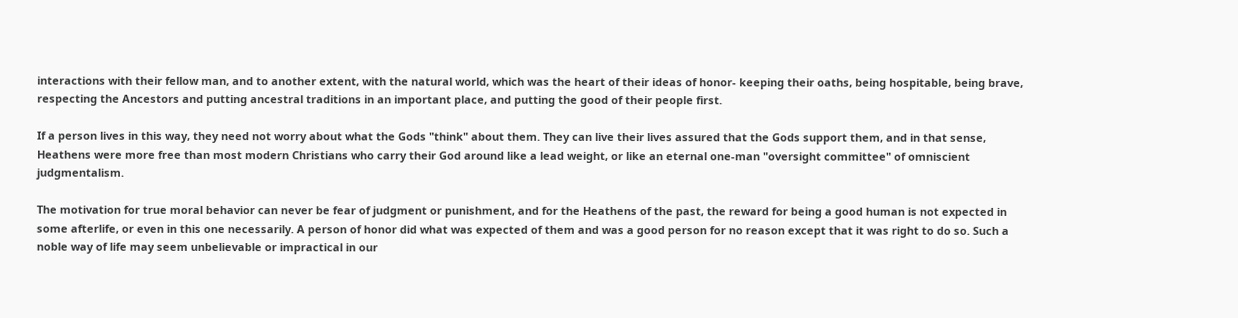interactions with their fellow man, and to another extent, with the natural world, which was the heart of their ideas of honor- keeping their oaths, being hospitable, being brave, respecting the Ancestors and putting ancestral traditions in an important place, and putting the good of their people first.

If a person lives in this way, they need not worry about what the Gods "think" about them. They can live their lives assured that the Gods support them, and in that sense, Heathens were more free than most modern Christians who carry their God around like a lead weight, or like an eternal one-man "oversight committee" of omniscient judgmentalism.

The motivation for true moral behavior can never be fear of judgment or punishment, and for the Heathens of the past, the reward for being a good human is not expected in some afterlife, or even in this one necessarily. A person of honor did what was expected of them and was a good person for no reason except that it was right to do so. Such a noble way of life may seem unbelievable or impractical in our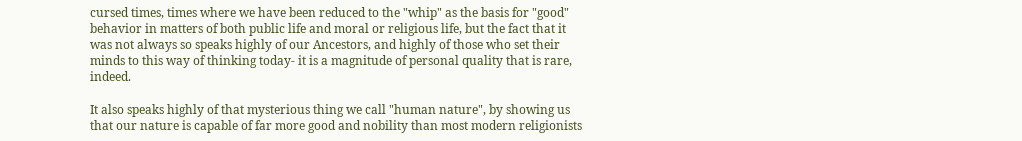cursed times, times where we have been reduced to the "whip" as the basis for "good" behavior in matters of both public life and moral or religious life, but the fact that it was not always so speaks highly of our Ancestors, and highly of those who set their minds to this way of thinking today- it is a magnitude of personal quality that is rare, indeed.

It also speaks highly of that mysterious thing we call "human nature", by showing us that our nature is capable of far more good and nobility than most modern religionists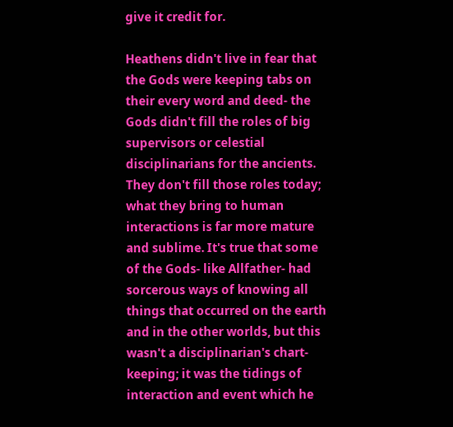give it credit for.

Heathens didn't live in fear that the Gods were keeping tabs on their every word and deed- the Gods didn't fill the roles of big supervisors or celestial disciplinarians for the ancients. They don't fill those roles today; what they bring to human interactions is far more mature and sublime. It's true that some of the Gods- like Allfather- had sorcerous ways of knowing all things that occurred on the earth and in the other worlds, but this wasn't a disciplinarian's chart-keeping; it was the tidings of interaction and event which he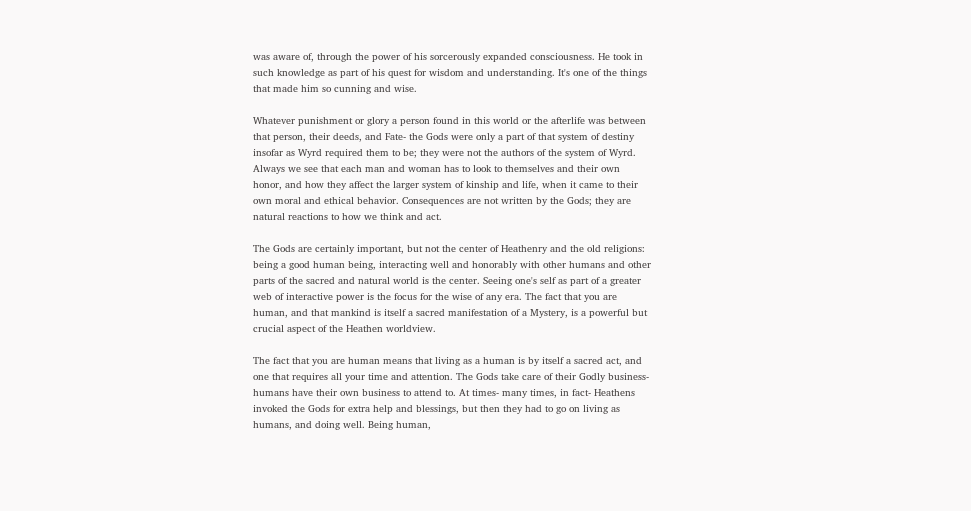was aware of, through the power of his sorcerously expanded consciousness. He took in such knowledge as part of his quest for wisdom and understanding. It's one of the things that made him so cunning and wise.

Whatever punishment or glory a person found in this world or the afterlife was between that person, their deeds, and Fate- the Gods were only a part of that system of destiny insofar as Wyrd required them to be; they were not the authors of the system of Wyrd. Always we see that each man and woman has to look to themselves and their own honor, and how they affect the larger system of kinship and life, when it came to their own moral and ethical behavior. Consequences are not written by the Gods; they are natural reactions to how we think and act.

The Gods are certainly important, but not the center of Heathenry and the old religions: being a good human being, interacting well and honorably with other humans and other parts of the sacred and natural world is the center. Seeing one's self as part of a greater web of interactive power is the focus for the wise of any era. The fact that you are human, and that mankind is itself a sacred manifestation of a Mystery, is a powerful but crucial aspect of the Heathen worldview.

The fact that you are human means that living as a human is by itself a sacred act, and one that requires all your time and attention. The Gods take care of their Godly business- humans have their own business to attend to. At times- many times, in fact- Heathens invoked the Gods for extra help and blessings, but then they had to go on living as humans, and doing well. Being human,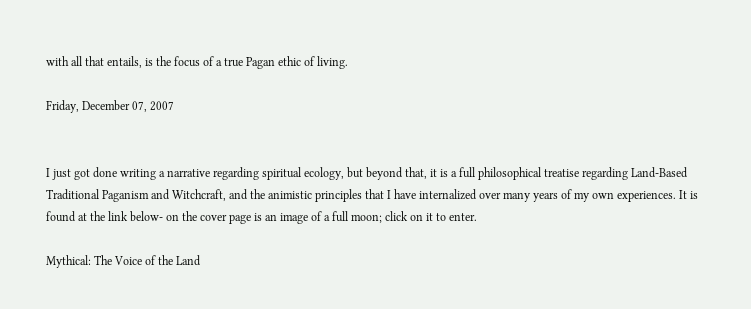with all that entails, is the focus of a true Pagan ethic of living.

Friday, December 07, 2007


I just got done writing a narrative regarding spiritual ecology, but beyond that, it is a full philosophical treatise regarding Land-Based Traditional Paganism and Witchcraft, and the animistic principles that I have internalized over many years of my own experiences. It is found at the link below- on the cover page is an image of a full moon; click on it to enter.

Mythical: The Voice of the Land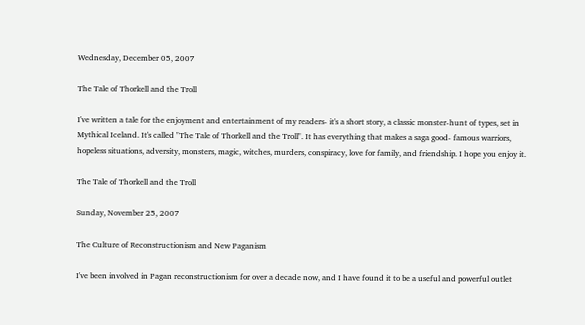Wednesday, December 05, 2007

The Tale of Thorkell and the Troll

I've written a tale for the enjoyment and entertainment of my readers- it's a short story, a classic monster-hunt of types, set in Mythical Iceland. It's called "The Tale of Thorkell and the Troll". It has everything that makes a saga good- famous warriors, hopeless situations, adversity, monsters, magic, witches, murders, conspiracy, love for family, and friendship. I hope you enjoy it.

The Tale of Thorkell and the Troll

Sunday, November 25, 2007

The Culture of Reconstructionism and New Paganism

I've been involved in Pagan reconstructionism for over a decade now, and I have found it to be a useful and powerful outlet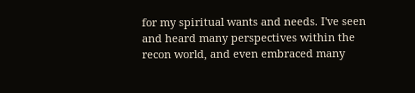for my spiritual wants and needs. I've seen and heard many perspectives within the recon world, and even embraced many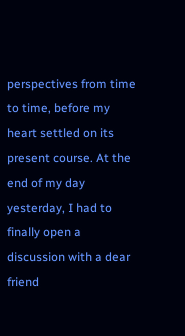perspectives from time to time, before my heart settled on its present course. At the end of my day yesterday, I had to finally open a discussion with a dear friend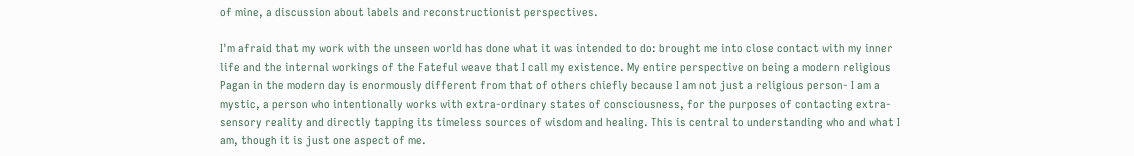of mine, a discussion about labels and reconstructionist perspectives.

I'm afraid that my work with the unseen world has done what it was intended to do: brought me into close contact with my inner life and the internal workings of the Fateful weave that I call my existence. My entire perspective on being a modern religious Pagan in the modern day is enormously different from that of others chiefly because I am not just a religious person- I am a mystic, a person who intentionally works with extra-ordinary states of consciousness, for the purposes of contacting extra-sensory reality and directly tapping its timeless sources of wisdom and healing. This is central to understanding who and what I am, though it is just one aspect of me.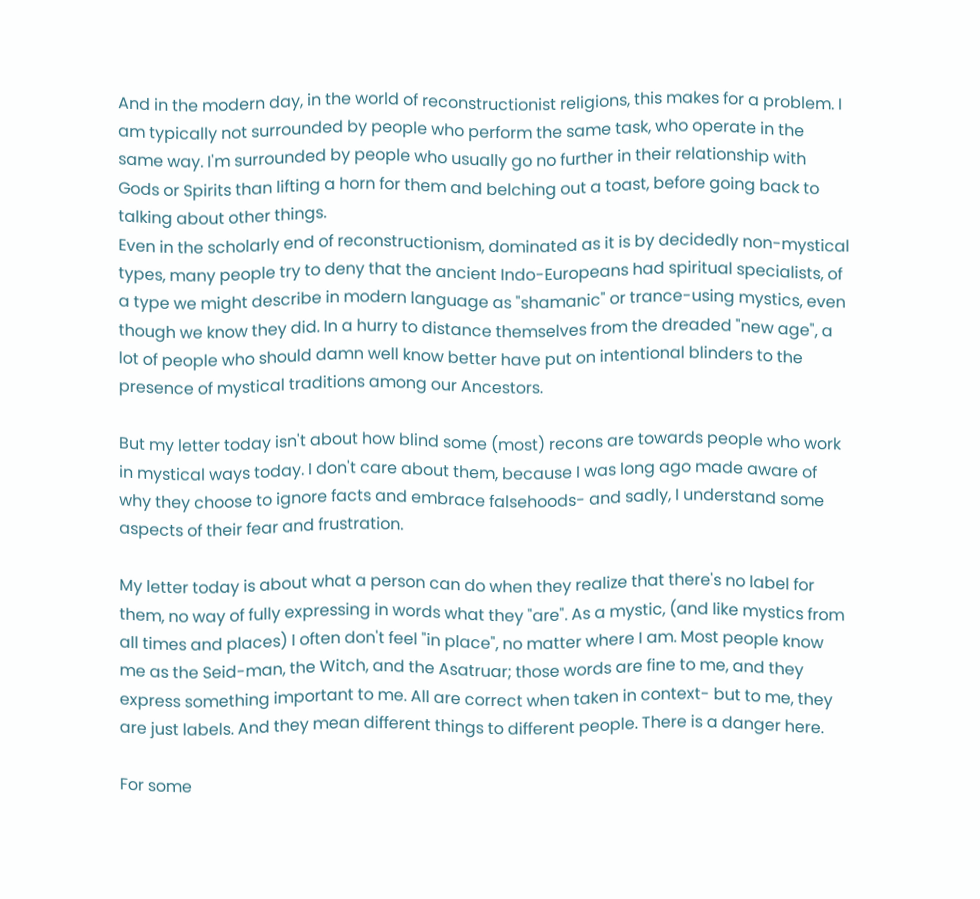And in the modern day, in the world of reconstructionist religions, this makes for a problem. I am typically not surrounded by people who perform the same task, who operate in the same way. I'm surrounded by people who usually go no further in their relationship with Gods or Spirits than lifting a horn for them and belching out a toast, before going back to talking about other things.
Even in the scholarly end of reconstructionism, dominated as it is by decidedly non-mystical types, many people try to deny that the ancient Indo-Europeans had spiritual specialists, of a type we might describe in modern language as "shamanic" or trance-using mystics, even though we know they did. In a hurry to distance themselves from the dreaded "new age", a lot of people who should damn well know better have put on intentional blinders to the presence of mystical traditions among our Ancestors.

But my letter today isn't about how blind some (most) recons are towards people who work in mystical ways today. I don't care about them, because I was long ago made aware of why they choose to ignore facts and embrace falsehoods- and sadly, I understand some aspects of their fear and frustration.

My letter today is about what a person can do when they realize that there's no label for them, no way of fully expressing in words what they "are". As a mystic, (and like mystics from all times and places) I often don't feel "in place", no matter where I am. Most people know me as the Seid-man, the Witch, and the Asatruar; those words are fine to me, and they express something important to me. All are correct when taken in context- but to me, they are just labels. And they mean different things to different people. There is a danger here.

For some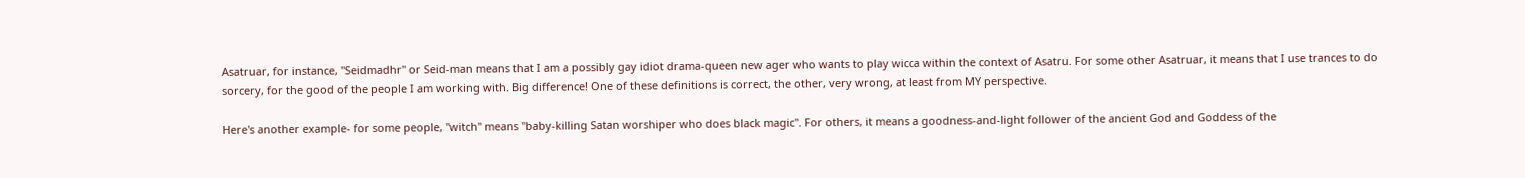Asatruar, for instance, "Seidmadhr" or Seid-man means that I am a possibly gay idiot drama-queen new ager who wants to play wicca within the context of Asatru. For some other Asatruar, it means that I use trances to do sorcery, for the good of the people I am working with. Big difference! One of these definitions is correct, the other, very wrong, at least from MY perspective.

Here's another example- for some people, "witch" means "baby-killing Satan worshiper who does black magic". For others, it means a goodness-and-light follower of the ancient God and Goddess of the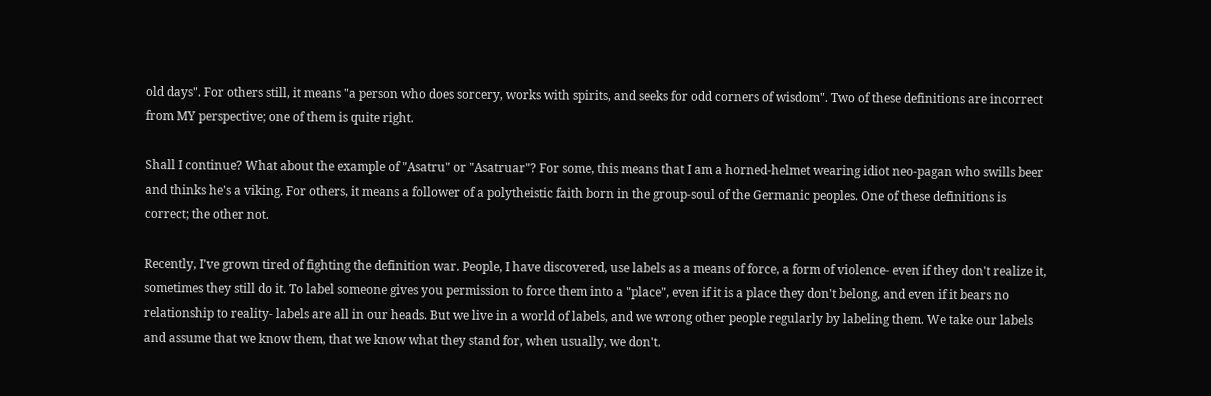old days". For others still, it means "a person who does sorcery, works with spirits, and seeks for odd corners of wisdom". Two of these definitions are incorrect from MY perspective; one of them is quite right.

Shall I continue? What about the example of "Asatru" or "Asatruar"? For some, this means that I am a horned-helmet wearing idiot neo-pagan who swills beer and thinks he's a viking. For others, it means a follower of a polytheistic faith born in the group-soul of the Germanic peoples. One of these definitions is correct; the other not.

Recently, I've grown tired of fighting the definition war. People, I have discovered, use labels as a means of force, a form of violence- even if they don't realize it, sometimes they still do it. To label someone gives you permission to force them into a "place", even if it is a place they don't belong, and even if it bears no relationship to reality- labels are all in our heads. But we live in a world of labels, and we wrong other people regularly by labeling them. We take our labels and assume that we know them, that we know what they stand for, when usually, we don't.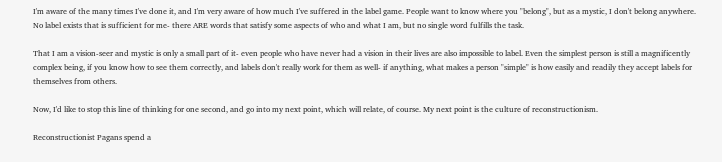I'm aware of the many times I've done it, and I'm very aware of how much I've suffered in the label game. People want to know where you "belong", but as a mystic, I don't belong anywhere. No label exists that is sufficient for me- there ARE words that satisfy some aspects of who and what I am, but no single word fulfills the task.

That I am a vision-seer and mystic is only a small part of it- even people who have never had a vision in their lives are also impossible to label. Even the simplest person is still a magnificently complex being, if you know how to see them correctly, and labels don't really work for them as well- if anything, what makes a person "simple" is how easily and readily they accept labels for themselves from others.

Now, I'd like to stop this line of thinking for one second, and go into my next point, which will relate, of course. My next point is the culture of reconstructionism.

Reconstructionist Pagans spend a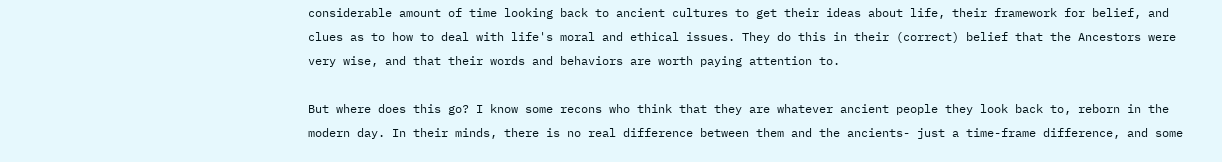considerable amount of time looking back to ancient cultures to get their ideas about life, their framework for belief, and clues as to how to deal with life's moral and ethical issues. They do this in their (correct) belief that the Ancestors were very wise, and that their words and behaviors are worth paying attention to.

But where does this go? I know some recons who think that they are whatever ancient people they look back to, reborn in the modern day. In their minds, there is no real difference between them and the ancients- just a time-frame difference, and some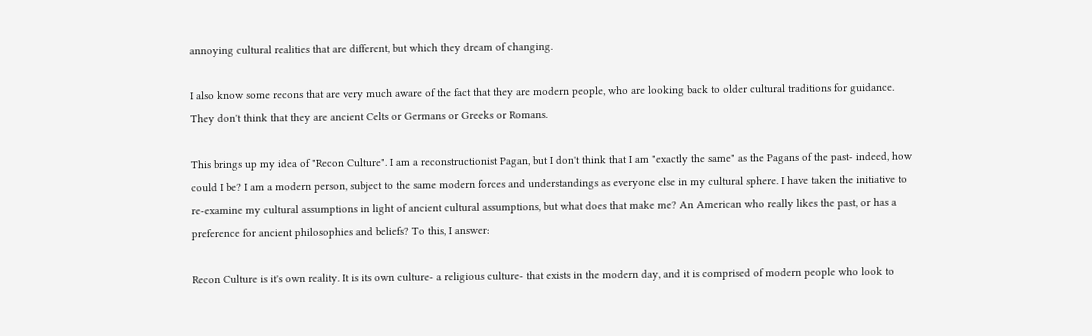annoying cultural realities that are different, but which they dream of changing.

I also know some recons that are very much aware of the fact that they are modern people, who are looking back to older cultural traditions for guidance. They don't think that they are ancient Celts or Germans or Greeks or Romans.

This brings up my idea of "Recon Culture". I am a reconstructionist Pagan, but I don't think that I am "exactly the same" as the Pagans of the past- indeed, how could I be? I am a modern person, subject to the same modern forces and understandings as everyone else in my cultural sphere. I have taken the initiative to re-examine my cultural assumptions in light of ancient cultural assumptions, but what does that make me? An American who really likes the past, or has a preference for ancient philosophies and beliefs? To this, I answer:

Recon Culture is it's own reality. It is its own culture- a religious culture- that exists in the modern day, and it is comprised of modern people who look to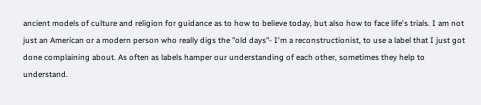ancient models of culture and religion for guidance as to how to believe today, but also how to face life's trials. I am not just an American or a modern person who really digs the "old days"- I'm a reconstructionist, to use a label that I just got done complaining about. As often as labels hamper our understanding of each other, sometimes they help to understand.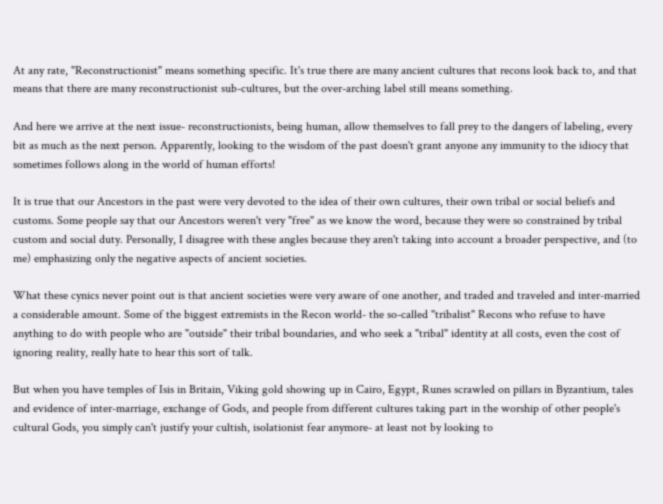At any rate, "Reconstructionist" means something specific. It's true there are many ancient cultures that recons look back to, and that means that there are many reconstructionist sub-cultures, but the over-arching label still means something.

And here we arrive at the next issue- reconstructionists, being human, allow themselves to fall prey to the dangers of labeling, every bit as much as the next person. Apparently, looking to the wisdom of the past doesn't grant anyone any immunity to the idiocy that sometimes follows along in the world of human efforts!

It is true that our Ancestors in the past were very devoted to the idea of their own cultures, their own tribal or social beliefs and customs. Some people say that our Ancestors weren't very "free" as we know the word, because they were so constrained by tribal custom and social duty. Personally, I disagree with these angles because they aren't taking into account a broader perspective, and (to me) emphasizing only the negative aspects of ancient societies.

What these cynics never point out is that ancient societies were very aware of one another, and traded and traveled and inter-married a considerable amount. Some of the biggest extremists in the Recon world- the so-called "tribalist" Recons who refuse to have anything to do with people who are "outside" their tribal boundaries, and who seek a "tribal" identity at all costs, even the cost of ignoring reality, really hate to hear this sort of talk.

But when you have temples of Isis in Britain, Viking gold showing up in Cairo, Egypt, Runes scrawled on pillars in Byzantium, tales and evidence of inter-marriage, exchange of Gods, and people from different cultures taking part in the worship of other people's cultural Gods, you simply can't justify your cultish, isolationist fear anymore- at least not by looking to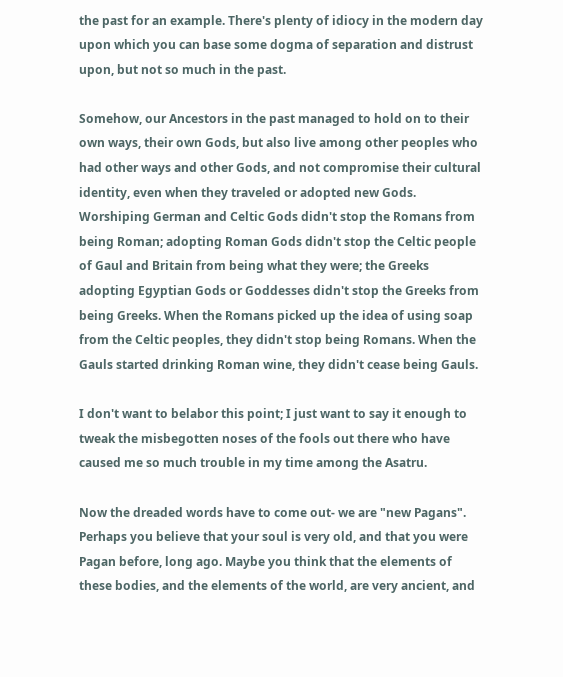the past for an example. There's plenty of idiocy in the modern day upon which you can base some dogma of separation and distrust upon, but not so much in the past.

Somehow, our Ancestors in the past managed to hold on to their own ways, their own Gods, but also live among other peoples who had other ways and other Gods, and not compromise their cultural identity, even when they traveled or adopted new Gods. Worshiping German and Celtic Gods didn't stop the Romans from being Roman; adopting Roman Gods didn't stop the Celtic people of Gaul and Britain from being what they were; the Greeks adopting Egyptian Gods or Goddesses didn't stop the Greeks from being Greeks. When the Romans picked up the idea of using soap from the Celtic peoples, they didn't stop being Romans. When the Gauls started drinking Roman wine, they didn't cease being Gauls.

I don't want to belabor this point; I just want to say it enough to tweak the misbegotten noses of the fools out there who have caused me so much trouble in my time among the Asatru.

Now the dreaded words have to come out- we are "new Pagans". Perhaps you believe that your soul is very old, and that you were Pagan before, long ago. Maybe you think that the elements of these bodies, and the elements of the world, are very ancient, and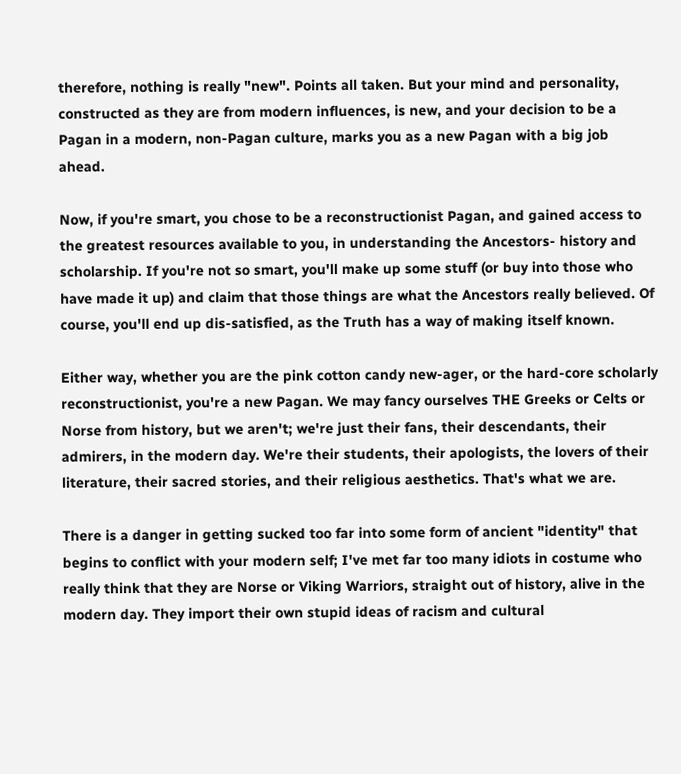therefore, nothing is really "new". Points all taken. But your mind and personality, constructed as they are from modern influences, is new, and your decision to be a Pagan in a modern, non-Pagan culture, marks you as a new Pagan with a big job ahead.

Now, if you're smart, you chose to be a reconstructionist Pagan, and gained access to the greatest resources available to you, in understanding the Ancestors- history and scholarship. If you're not so smart, you'll make up some stuff (or buy into those who have made it up) and claim that those things are what the Ancestors really believed. Of course, you'll end up dis-satisfied, as the Truth has a way of making itself known.

Either way, whether you are the pink cotton candy new-ager, or the hard-core scholarly reconstructionist, you're a new Pagan. We may fancy ourselves THE Greeks or Celts or Norse from history, but we aren't; we're just their fans, their descendants, their admirers, in the modern day. We're their students, their apologists, the lovers of their literature, their sacred stories, and their religious aesthetics. That's what we are.

There is a danger in getting sucked too far into some form of ancient "identity" that begins to conflict with your modern self; I've met far too many idiots in costume who really think that they are Norse or Viking Warriors, straight out of history, alive in the modern day. They import their own stupid ideas of racism and cultural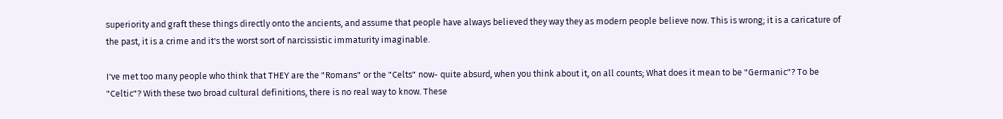superiority and graft these things directly onto the ancients, and assume that people have always believed they way they as modern people believe now. This is wrong; it is a caricature of the past, it is a crime and it's the worst sort of narcissistic immaturity imaginable.

I've met too many people who think that THEY are the "Romans" or the "Celts" now- quite absurd, when you think about it, on all counts; What does it mean to be "Germanic"? To be "Celtic"? With these two broad cultural definitions, there is no real way to know. These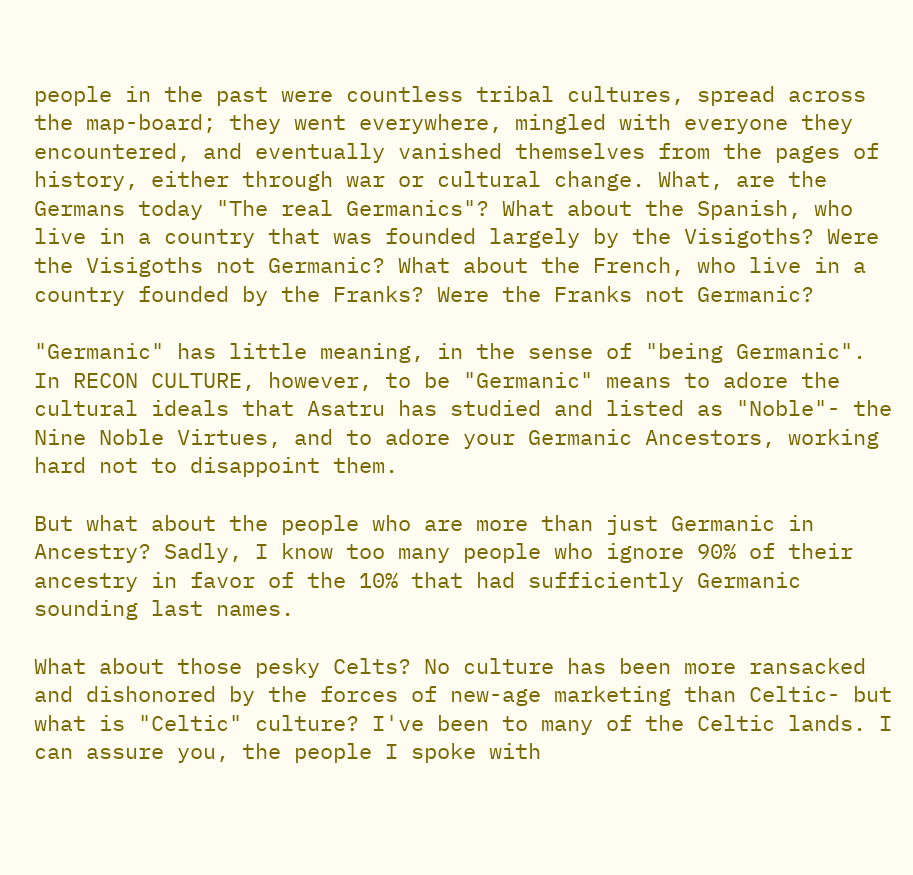people in the past were countless tribal cultures, spread across the map-board; they went everywhere, mingled with everyone they encountered, and eventually vanished themselves from the pages of history, either through war or cultural change. What, are the Germans today "The real Germanics"? What about the Spanish, who live in a country that was founded largely by the Visigoths? Were the Visigoths not Germanic? What about the French, who live in a country founded by the Franks? Were the Franks not Germanic?

"Germanic" has little meaning, in the sense of "being Germanic". In RECON CULTURE, however, to be "Germanic" means to adore the cultural ideals that Asatru has studied and listed as "Noble"- the Nine Noble Virtues, and to adore your Germanic Ancestors, working hard not to disappoint them.

But what about the people who are more than just Germanic in Ancestry? Sadly, I know too many people who ignore 90% of their ancestry in favor of the 10% that had sufficiently Germanic sounding last names.

What about those pesky Celts? No culture has been more ransacked and dishonored by the forces of new-age marketing than Celtic- but what is "Celtic" culture? I've been to many of the Celtic lands. I can assure you, the people I spoke with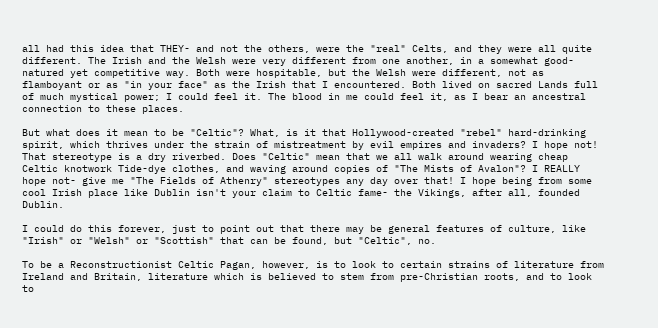all had this idea that THEY- and not the others, were the "real" Celts, and they were all quite different. The Irish and the Welsh were very different from one another, in a somewhat good-natured yet competitive way. Both were hospitable, but the Welsh were different, not as flamboyant or as "in your face" as the Irish that I encountered. Both lived on sacred Lands full of much mystical power; I could feel it. The blood in me could feel it, as I bear an ancestral connection to these places.

But what does it mean to be "Celtic"? What, is it that Hollywood-created "rebel" hard-drinking spirit, which thrives under the strain of mistreatment by evil empires and invaders? I hope not! That stereotype is a dry riverbed. Does "Celtic" mean that we all walk around wearing cheap Celtic knotwork Tide-dye clothes, and waving around copies of "The Mists of Avalon"? I REALLY hope not- give me "The Fields of Athenry" stereotypes any day over that! I hope being from some cool Irish place like Dublin isn't your claim to Celtic fame- the Vikings, after all, founded Dublin.

I could do this forever, just to point out that there may be general features of culture, like "Irish" or "Welsh" or "Scottish" that can be found, but "Celtic", no.

To be a Reconstructionist Celtic Pagan, however, is to look to certain strains of literature from Ireland and Britain, literature which is believed to stem from pre-Christian roots, and to look to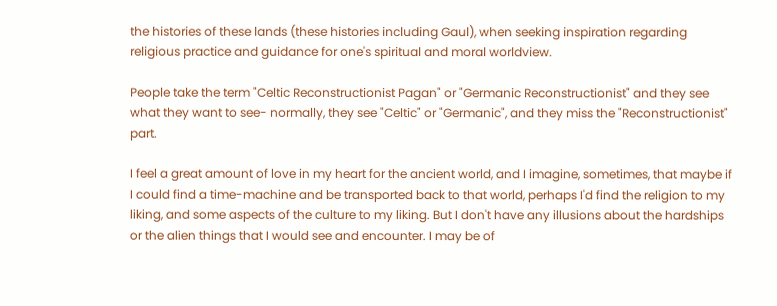the histories of these lands (these histories including Gaul), when seeking inspiration regarding religious practice and guidance for one's spiritual and moral worldview.

People take the term "Celtic Reconstructionist Pagan" or "Germanic Reconstructionist" and they see what they want to see- normally, they see "Celtic" or "Germanic", and they miss the "Reconstructionist" part.

I feel a great amount of love in my heart for the ancient world, and I imagine, sometimes, that maybe if I could find a time-machine and be transported back to that world, perhaps I'd find the religion to my liking, and some aspects of the culture to my liking. But I don't have any illusions about the hardships or the alien things that I would see and encounter. I may be of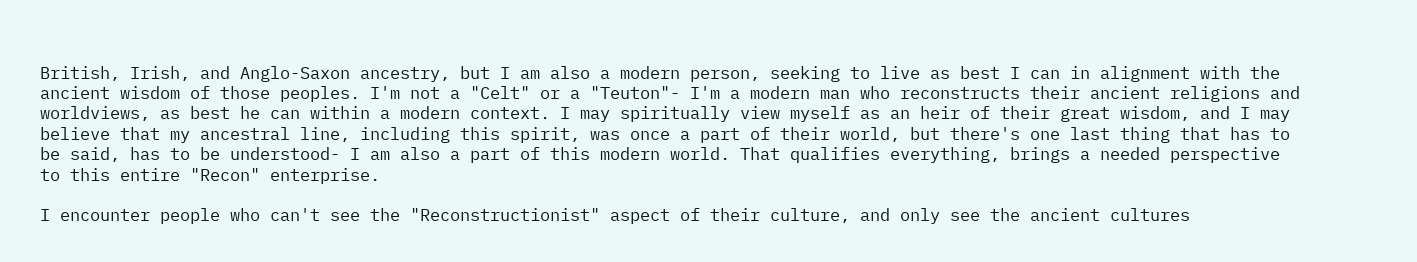British, Irish, and Anglo-Saxon ancestry, but I am also a modern person, seeking to live as best I can in alignment with the ancient wisdom of those peoples. I'm not a "Celt" or a "Teuton"- I'm a modern man who reconstructs their ancient religions and worldviews, as best he can within a modern context. I may spiritually view myself as an heir of their great wisdom, and I may believe that my ancestral line, including this spirit, was once a part of their world, but there's one last thing that has to be said, has to be understood- I am also a part of this modern world. That qualifies everything, brings a needed perspective to this entire "Recon" enterprise.

I encounter people who can't see the "Reconstructionist" aspect of their culture, and only see the ancient cultures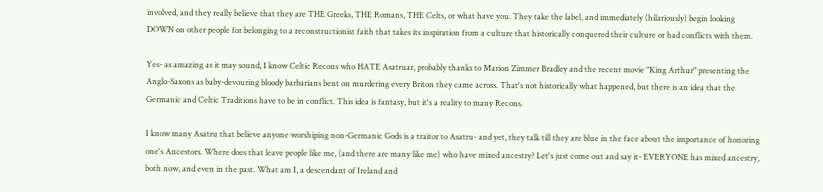involved, and they really believe that they are THE Greeks, THE Romans, THE Celts, or what have you. They take the label, and immediately (hilariously) begin looking DOWN on other people for belonging to a reconstructionist faith that takes its inspiration from a culture that historically conquered their culture or had conflicts with them.

Yes- as amazing as it may sound, I know Celtic Recons who HATE Asatruar, probably thanks to Marion Zimmer Bradley and the recent movie "King Arthur" presenting the Anglo-Saxons as baby-devouring bloody barbarians bent on murdering every Briton they came across. That's not historically what happened, but there is an idea that the Germanic and Celtic Traditions have to be in conflict. This idea is fantasy, but it's a reality to many Recons.

I know many Asatru that believe anyone worshiping non-Germanic Gods is a traitor to Asatru- and yet, they talk till they are blue in the face about the importance of honoring one's Ancestors. Where does that leave people like me, (and there are many like me) who have mixed ancestry? Let's just come out and say it- EVERYONE has mixed ancestry, both now, and even in the past. What am I, a descendant of Ireland and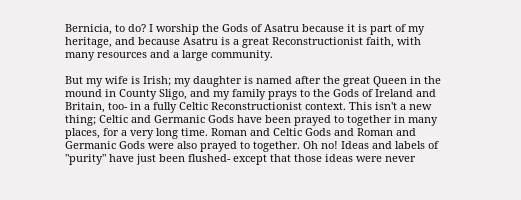Bernicia, to do? I worship the Gods of Asatru because it is part of my heritage, and because Asatru is a great Reconstructionist faith, with many resources and a large community.

But my wife is Irish; my daughter is named after the great Queen in the mound in County Sligo, and my family prays to the Gods of Ireland and Britain, too- in a fully Celtic Reconstructionist context. This isn't a new thing; Celtic and Germanic Gods have been prayed to together in many places, for a very long time. Roman and Celtic Gods and Roman and Germanic Gods were also prayed to together. Oh no! Ideas and labels of "purity" have just been flushed- except that those ideas were never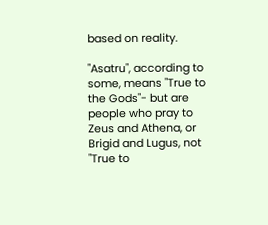based on reality.

"Asatru", according to some, means "True to the Gods"- but are people who pray to Zeus and Athena, or Brigid and Lugus, not "True to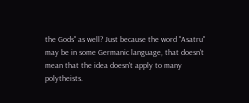the Gods" as well? Just because the word "Asatru" may be in some Germanic language, that doesn't mean that the idea doesn't apply to many polytheists.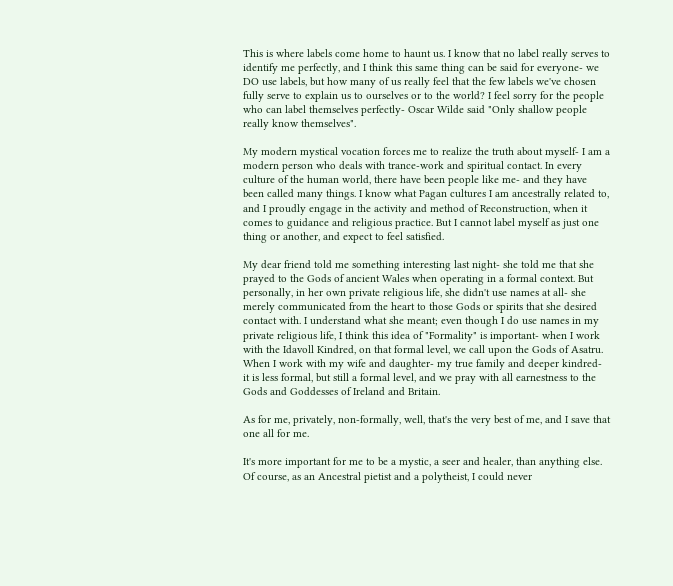This is where labels come home to haunt us. I know that no label really serves to identify me perfectly, and I think this same thing can be said for everyone- we DO use labels, but how many of us really feel that the few labels we've chosen fully serve to explain us to ourselves or to the world? I feel sorry for the people who can label themselves perfectly- Oscar Wilde said "Only shallow people really know themselves".

My modern mystical vocation forces me to realize the truth about myself- I am a modern person who deals with trance-work and spiritual contact. In every culture of the human world, there have been people like me- and they have been called many things. I know what Pagan cultures I am ancestrally related to, and I proudly engage in the activity and method of Reconstruction, when it comes to guidance and religious practice. But I cannot label myself as just one thing or another, and expect to feel satisfied.

My dear friend told me something interesting last night- she told me that she prayed to the Gods of ancient Wales when operating in a formal context. But personally, in her own private religious life, she didn't use names at all- she merely communicated from the heart to those Gods or spirits that she desired contact with. I understand what she meant; even though I do use names in my private religious life, I think this idea of "Formality" is important- when I work with the Idavoll Kindred, on that formal level, we call upon the Gods of Asatru. When I work with my wife and daughter- my true family and deeper kindred- it is less formal, but still a formal level, and we pray with all earnestness to the Gods and Goddesses of Ireland and Britain.

As for me, privately, non-formally, well, that's the very best of me, and I save that one all for me.

It's more important for me to be a mystic, a seer and healer, than anything else. Of course, as an Ancestral pietist and a polytheist, I could never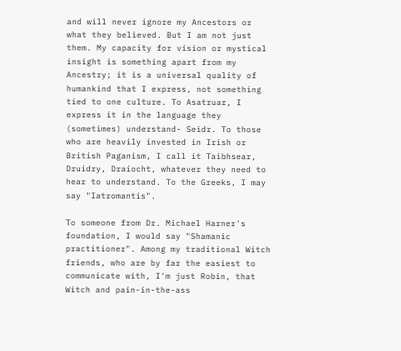and will never ignore my Ancestors or what they believed. But I am not just them. My capacity for vision or mystical insight is something apart from my Ancestry; it is a universal quality of humankind that I express, not something tied to one culture. To Asatruar, I express it in the language they (sometimes) understand- Seidr. To those who are heavily invested in Irish or British Paganism, I call it Taibhsear, Druidry, Draiocht, whatever they need to hear to understand. To the Greeks, I may say "Iatromantis".

To someone from Dr. Michael Harner's foundation, I would say "Shamanic practitioner". Among my traditional Witch friends, who are by far the easiest to communicate with, I'm just Robin, that Witch and pain-in-the-ass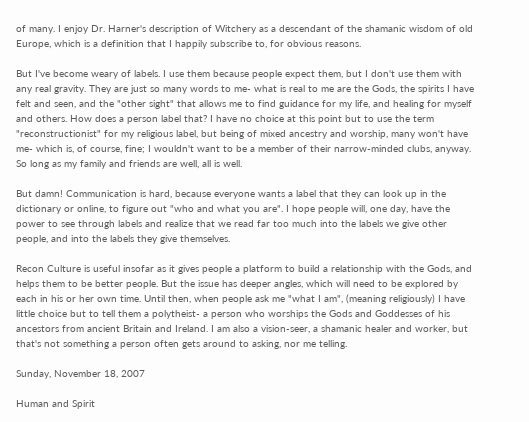of many. I enjoy Dr. Harner's description of Witchery as a descendant of the shamanic wisdom of old Europe, which is a definition that I happily subscribe to, for obvious reasons.

But I've become weary of labels. I use them because people expect them, but I don't use them with any real gravity. They are just so many words to me- what is real to me are the Gods, the spirits I have felt and seen, and the "other sight" that allows me to find guidance for my life, and healing for myself and others. How does a person label that? I have no choice at this point but to use the term "reconstructionist" for my religious label, but being of mixed ancestry and worship, many won't have me- which is, of course, fine; I wouldn't want to be a member of their narrow-minded clubs, anyway. So long as my family and friends are well, all is well.

But damn! Communication is hard, because everyone wants a label that they can look up in the dictionary or online, to figure out "who and what you are". I hope people will, one day, have the power to see through labels and realize that we read far too much into the labels we give other people, and into the labels they give themselves.

Recon Culture is useful insofar as it gives people a platform to build a relationship with the Gods, and helps them to be better people. But the issue has deeper angles, which will need to be explored by each in his or her own time. Until then, when people ask me "what I am", (meaning religiously) I have little choice but to tell them a polytheist- a person who worships the Gods and Goddesses of his ancestors from ancient Britain and Ireland. I am also a vision-seer, a shamanic healer and worker, but that's not something a person often gets around to asking, nor me telling.

Sunday, November 18, 2007

Human and Spirit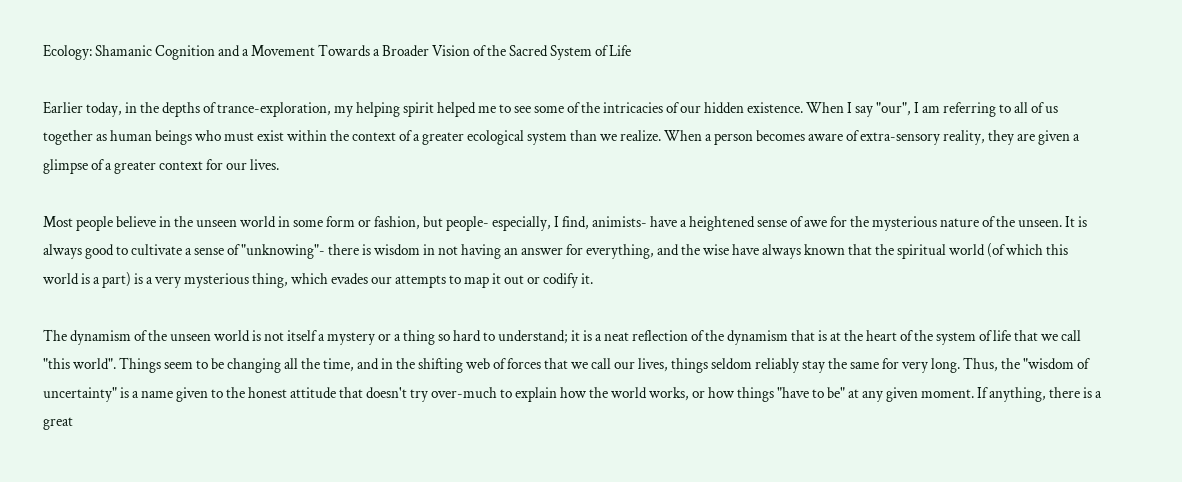Ecology: Shamanic Cognition and a Movement Towards a Broader Vision of the Sacred System of Life

Earlier today, in the depths of trance-exploration, my helping spirit helped me to see some of the intricacies of our hidden existence. When I say "our", I am referring to all of us together as human beings who must exist within the context of a greater ecological system than we realize. When a person becomes aware of extra-sensory reality, they are given a glimpse of a greater context for our lives.

Most people believe in the unseen world in some form or fashion, but people- especially, I find, animists- have a heightened sense of awe for the mysterious nature of the unseen. It is always good to cultivate a sense of "unknowing"- there is wisdom in not having an answer for everything, and the wise have always known that the spiritual world (of which this world is a part) is a very mysterious thing, which evades our attempts to map it out or codify it.

The dynamism of the unseen world is not itself a mystery or a thing so hard to understand; it is a neat reflection of the dynamism that is at the heart of the system of life that we call "this world". Things seem to be changing all the time, and in the shifting web of forces that we call our lives, things seldom reliably stay the same for very long. Thus, the "wisdom of uncertainty" is a name given to the honest attitude that doesn't try over-much to explain how the world works, or how things "have to be" at any given moment. If anything, there is a great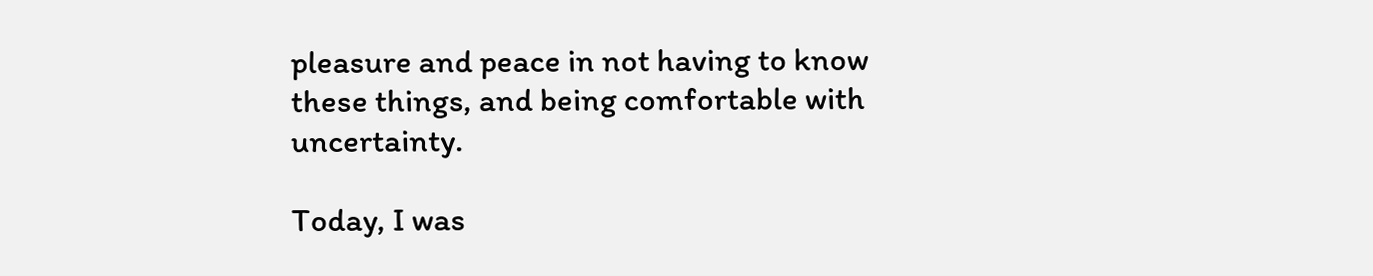pleasure and peace in not having to know these things, and being comfortable with uncertainty.

Today, I was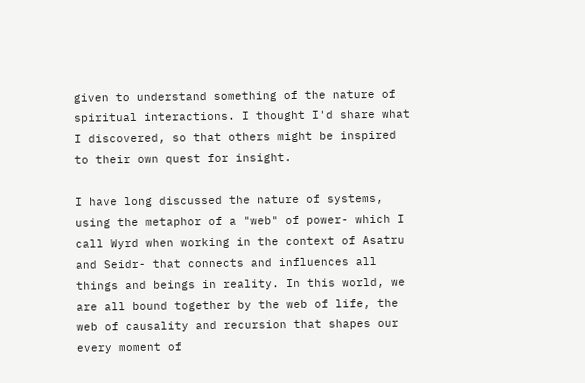given to understand something of the nature of spiritual interactions. I thought I'd share what I discovered, so that others might be inspired to their own quest for insight.

I have long discussed the nature of systems, using the metaphor of a "web" of power- which I call Wyrd when working in the context of Asatru and Seidr- that connects and influences all things and beings in reality. In this world, we are all bound together by the web of life, the web of causality and recursion that shapes our every moment of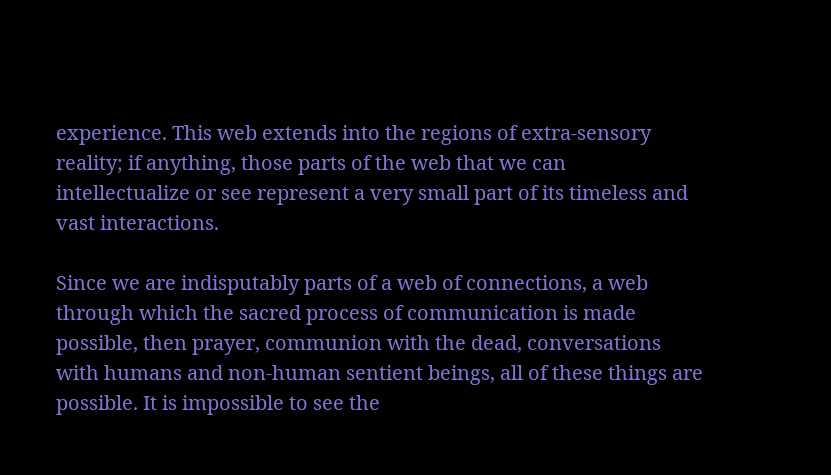experience. This web extends into the regions of extra-sensory reality; if anything, those parts of the web that we can intellectualize or see represent a very small part of its timeless and vast interactions.

Since we are indisputably parts of a web of connections, a web through which the sacred process of communication is made possible, then prayer, communion with the dead, conversations with humans and non-human sentient beings, all of these things are possible. It is impossible to see the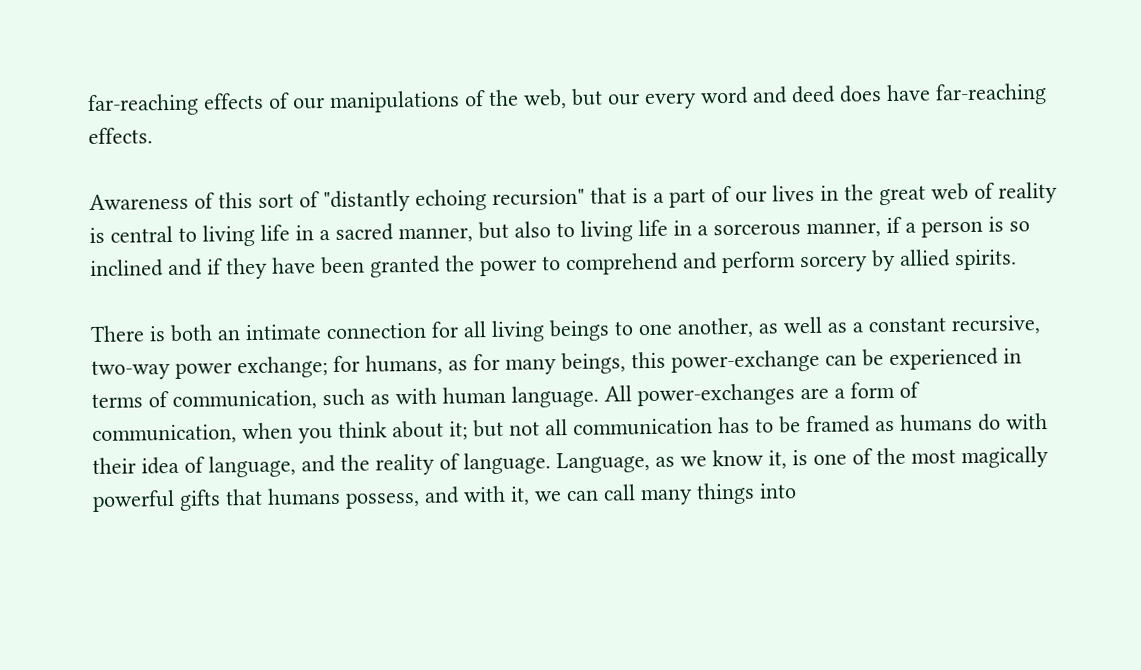far-reaching effects of our manipulations of the web, but our every word and deed does have far-reaching effects.

Awareness of this sort of "distantly echoing recursion" that is a part of our lives in the great web of reality is central to living life in a sacred manner, but also to living life in a sorcerous manner, if a person is so inclined and if they have been granted the power to comprehend and perform sorcery by allied spirits.

There is both an intimate connection for all living beings to one another, as well as a constant recursive, two-way power exchange; for humans, as for many beings, this power-exchange can be experienced in terms of communication, such as with human language. All power-exchanges are a form of communication, when you think about it; but not all communication has to be framed as humans do with their idea of language, and the reality of language. Language, as we know it, is one of the most magically powerful gifts that humans possess, and with it, we can call many things into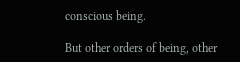conscious being.

But other orders of being, other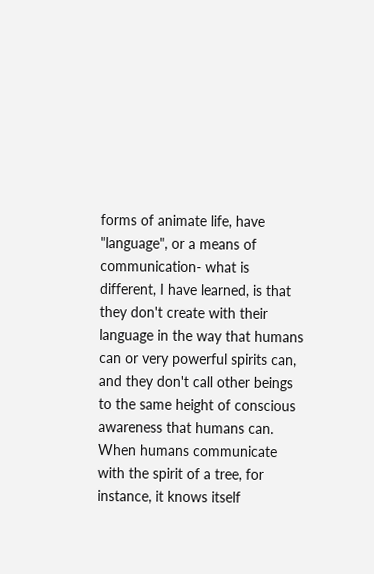forms of animate life, have "language", or a means of communication- what is different, I have learned, is that they don't create with their language in the way that humans can or very powerful spirits can, and they don't call other beings to the same height of conscious awareness that humans can. When humans communicate with the spirit of a tree, for instance, it knows itself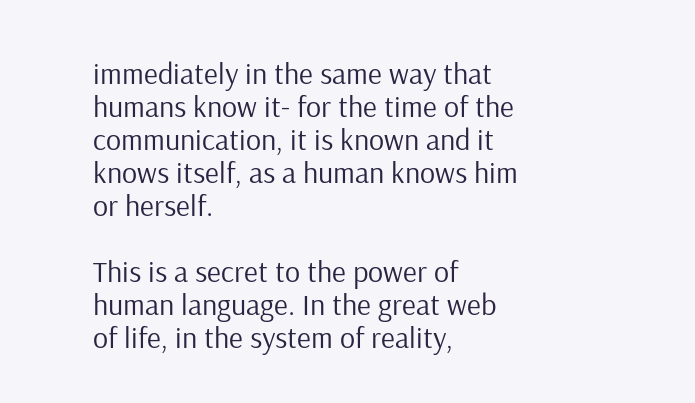immediately in the same way that humans know it- for the time of the communication, it is known and it knows itself, as a human knows him or herself.

This is a secret to the power of human language. In the great web of life, in the system of reality,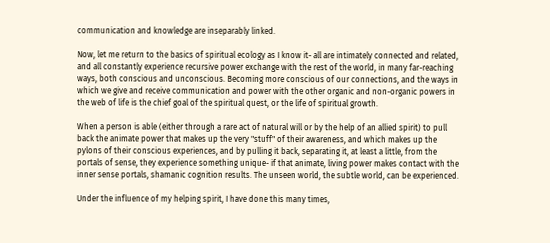communication and knowledge are inseparably linked.

Now, let me return to the basics of spiritual ecology as I know it- all are intimately connected and related, and all constantly experience recursive power exchange with the rest of the world, in many far-reaching ways, both conscious and unconscious. Becoming more conscious of our connections, and the ways in which we give and receive communication and power with the other organic and non-organic powers in the web of life is the chief goal of the spiritual quest, or the life of spiritual growth.

When a person is able (either through a rare act of natural will or by the help of an allied spirit) to pull back the animate power that makes up the very "stuff" of their awareness, and which makes up the pylons of their conscious experiences, and by pulling it back, separating it, at least a little, from the portals of sense, they experience something unique- if that animate, living power makes contact with the inner sense portals, shamanic cognition results. The unseen world, the subtle world, can be experienced.

Under the influence of my helping spirit, I have done this many times,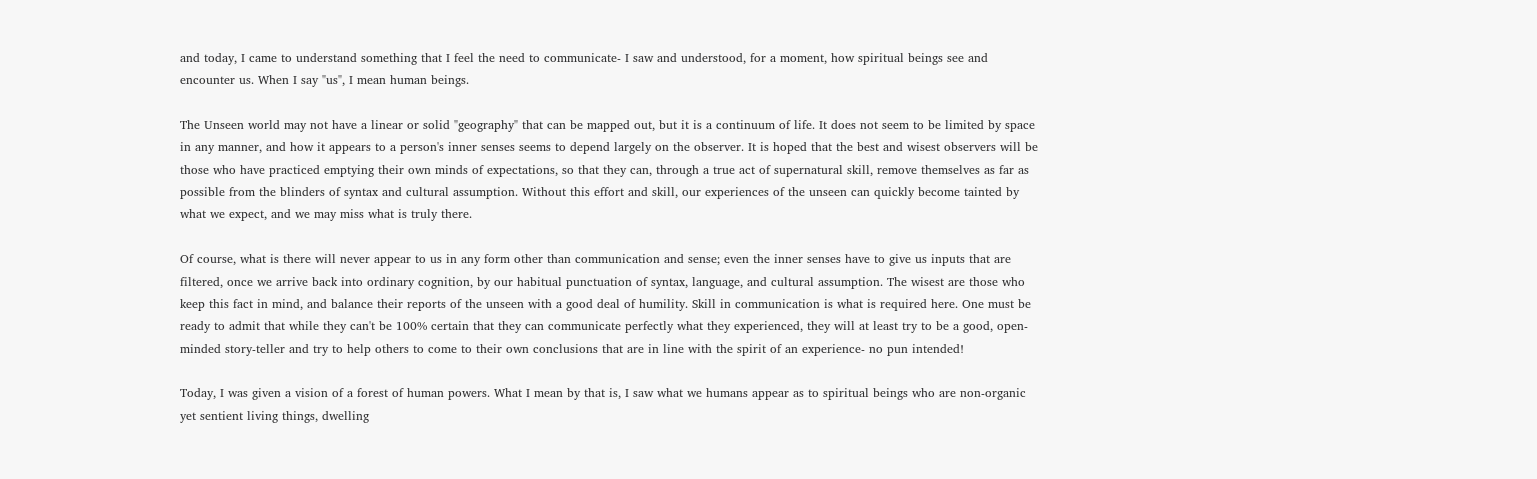and today, I came to understand something that I feel the need to communicate- I saw and understood, for a moment, how spiritual beings see and encounter us. When I say "us", I mean human beings.

The Unseen world may not have a linear or solid "geography" that can be mapped out, but it is a continuum of life. It does not seem to be limited by space in any manner, and how it appears to a person's inner senses seems to depend largely on the observer. It is hoped that the best and wisest observers will be those who have practiced emptying their own minds of expectations, so that they can, through a true act of supernatural skill, remove themselves as far as possible from the blinders of syntax and cultural assumption. Without this effort and skill, our experiences of the unseen can quickly become tainted by what we expect, and we may miss what is truly there.

Of course, what is there will never appear to us in any form other than communication and sense; even the inner senses have to give us inputs that are filtered, once we arrive back into ordinary cognition, by our habitual punctuation of syntax, language, and cultural assumption. The wisest are those who keep this fact in mind, and balance their reports of the unseen with a good deal of humility. Skill in communication is what is required here. One must be ready to admit that while they can't be 100% certain that they can communicate perfectly what they experienced, they will at least try to be a good, open-minded story-teller and try to help others to come to their own conclusions that are in line with the spirit of an experience- no pun intended!

Today, I was given a vision of a forest of human powers. What I mean by that is, I saw what we humans appear as to spiritual beings who are non-organic yet sentient living things, dwelling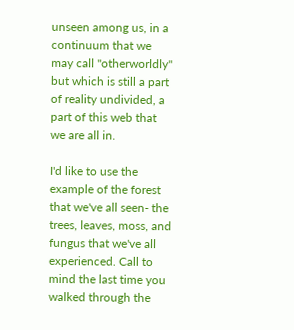unseen among us, in a continuum that we may call "otherworldly" but which is still a part of reality undivided, a part of this web that we are all in.

I'd like to use the example of the forest that we've all seen- the trees, leaves, moss, and fungus that we've all experienced. Call to mind the last time you walked through the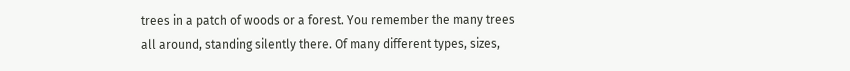trees in a patch of woods or a forest. You remember the many trees all around, standing silently there. Of many different types, sizes,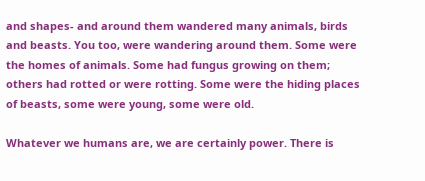and shapes- and around them wandered many animals, birds and beasts. You too, were wandering around them. Some were the homes of animals. Some had fungus growing on them; others had rotted or were rotting. Some were the hiding places of beasts, some were young, some were old.

Whatever we humans are, we are certainly power. There is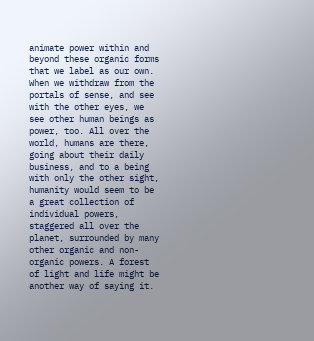animate power within and beyond these organic forms that we label as our own. When we withdraw from the portals of sense, and see with the other eyes, we see other human beings as power, too. All over the world, humans are there, going about their daily business, and to a being with only the other sight, humanity would seem to be a great collection of individual powers, staggered all over the planet, surrounded by many other organic and non-organic powers. A forest of light and life might be another way of saying it.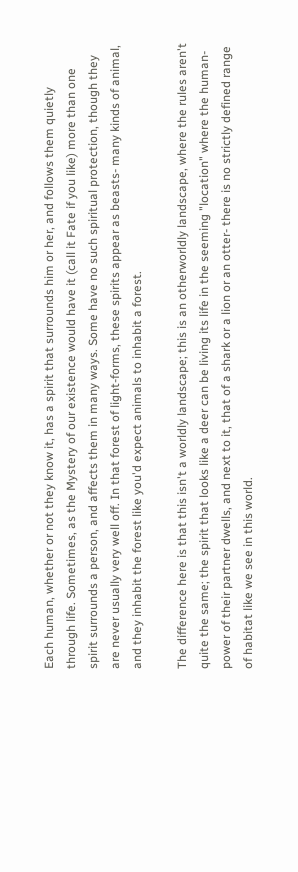Each human, whether or not they know it, has a spirit that surrounds him or her, and follows them quietly through life. Sometimes, as the Mystery of our existence would have it (call it Fate if you like) more than one spirit surrounds a person, and affects them in many ways. Some have no such spiritual protection, though they are never usually very well off. In that forest of light-forms, these spirits appear as beasts- many kinds of animal, and they inhabit the forest like you'd expect animals to inhabit a forest.

The difference here is that this isn't a worldly landscape; this is an otherworldly landscape, where the rules aren't quite the same; the spirit that looks like a deer can be living its life in the seeming "location" where the human-power of their partner dwells, and next to it, that of a shark or a lion or an otter- there is no strictly defined range of habitat like we see in this world.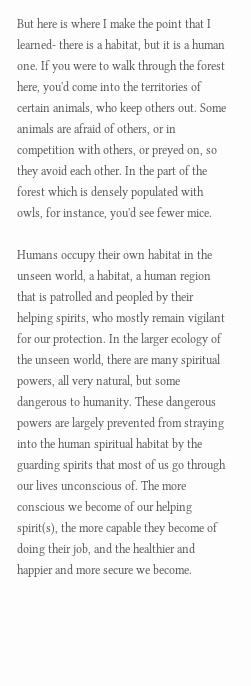But here is where I make the point that I learned- there is a habitat, but it is a human one. If you were to walk through the forest here, you'd come into the territories of certain animals, who keep others out. Some animals are afraid of others, or in competition with others, or preyed on, so they avoid each other. In the part of the forest which is densely populated with owls, for instance, you'd see fewer mice.

Humans occupy their own habitat in the unseen world, a habitat, a human region that is patrolled and peopled by their helping spirits, who mostly remain vigilant for our protection. In the larger ecology of the unseen world, there are many spiritual powers, all very natural, but some dangerous to humanity. These dangerous powers are largely prevented from straying into the human spiritual habitat by the guarding spirits that most of us go through our lives unconscious of. The more conscious we become of our helping spirit(s), the more capable they become of doing their job, and the healthier and happier and more secure we become.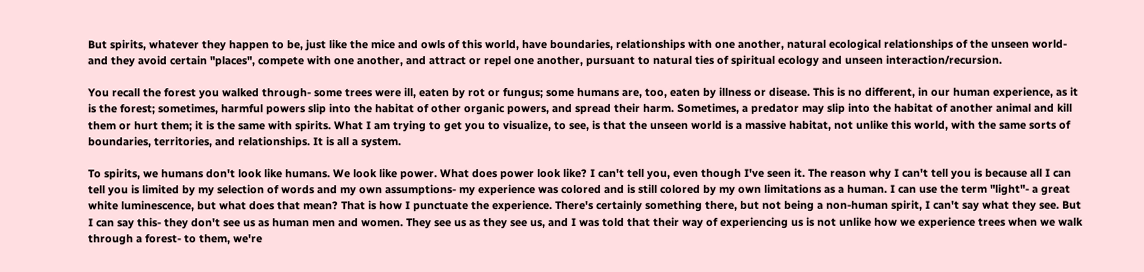But spirits, whatever they happen to be, just like the mice and owls of this world, have boundaries, relationships with one another, natural ecological relationships of the unseen world- and they avoid certain "places", compete with one another, and attract or repel one another, pursuant to natural ties of spiritual ecology and unseen interaction/recursion.

You recall the forest you walked through- some trees were ill, eaten by rot or fungus; some humans are, too, eaten by illness or disease. This is no different, in our human experience, as it is the forest; sometimes, harmful powers slip into the habitat of other organic powers, and spread their harm. Sometimes, a predator may slip into the habitat of another animal and kill them or hurt them; it is the same with spirits. What I am trying to get you to visualize, to see, is that the unseen world is a massive habitat, not unlike this world, with the same sorts of boundaries, territories, and relationships. It is all a system.

To spirits, we humans don't look like humans. We look like power. What does power look like? I can't tell you, even though I've seen it. The reason why I can't tell you is because all I can tell you is limited by my selection of words and my own assumptions- my experience was colored and is still colored by my own limitations as a human. I can use the term "light"- a great white luminescence, but what does that mean? That is how I punctuate the experience. There's certainly something there, but not being a non-human spirit, I can't say what they see. But I can say this- they don't see us as human men and women. They see us as they see us, and I was told that their way of experiencing us is not unlike how we experience trees when we walk through a forest- to them, we're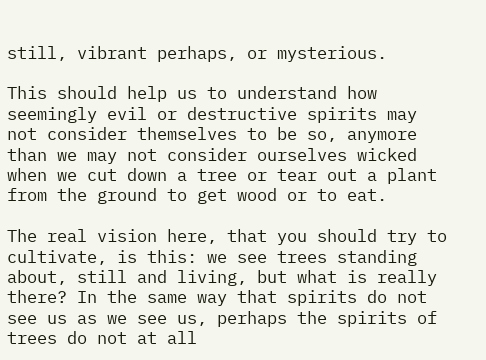still, vibrant perhaps, or mysterious.

This should help us to understand how seemingly evil or destructive spirits may not consider themselves to be so, anymore than we may not consider ourselves wicked when we cut down a tree or tear out a plant from the ground to get wood or to eat.

The real vision here, that you should try to cultivate, is this: we see trees standing about, still and living, but what is really there? In the same way that spirits do not see us as we see us, perhaps the spirits of trees do not at all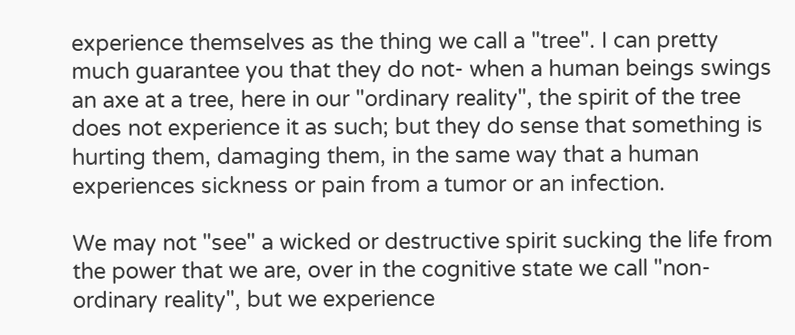experience themselves as the thing we call a "tree". I can pretty much guarantee you that they do not- when a human beings swings an axe at a tree, here in our "ordinary reality", the spirit of the tree does not experience it as such; but they do sense that something is hurting them, damaging them, in the same way that a human experiences sickness or pain from a tumor or an infection.

We may not "see" a wicked or destructive spirit sucking the life from the power that we are, over in the cognitive state we call "non-ordinary reality", but we experience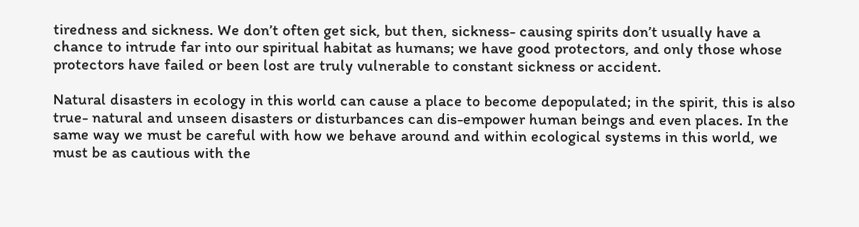tiredness and sickness. We don’t often get sick, but then, sickness- causing spirits don’t usually have a chance to intrude far into our spiritual habitat as humans; we have good protectors, and only those whose protectors have failed or been lost are truly vulnerable to constant sickness or accident.

Natural disasters in ecology in this world can cause a place to become depopulated; in the spirit, this is also true- natural and unseen disasters or disturbances can dis-empower human beings and even places. In the same way we must be careful with how we behave around and within ecological systems in this world, we must be as cautious with the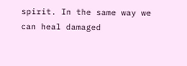spirit. In the same way we can heal damaged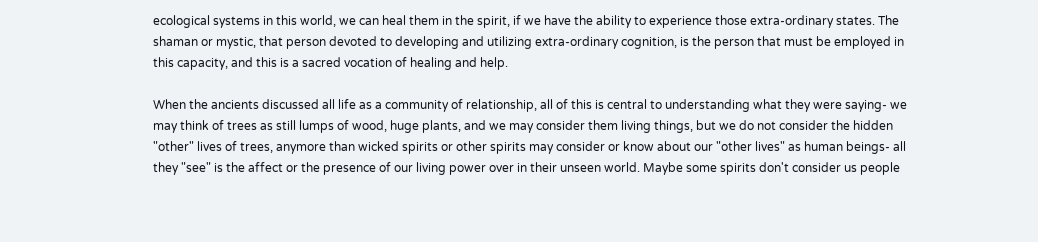ecological systems in this world, we can heal them in the spirit, if we have the ability to experience those extra-ordinary states. The shaman or mystic, that person devoted to developing and utilizing extra-ordinary cognition, is the person that must be employed in this capacity, and this is a sacred vocation of healing and help.

When the ancients discussed all life as a community of relationship, all of this is central to understanding what they were saying- we may think of trees as still lumps of wood, huge plants, and we may consider them living things, but we do not consider the hidden "other" lives of trees, anymore than wicked spirits or other spirits may consider or know about our "other lives" as human beings- all they "see" is the affect or the presence of our living power over in their unseen world. Maybe some spirits don't consider us people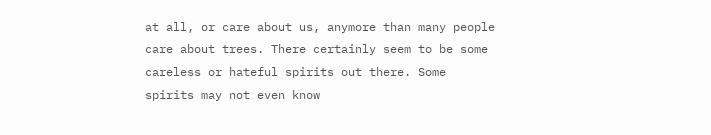at all, or care about us, anymore than many people care about trees. There certainly seem to be some careless or hateful spirits out there. Some spirits may not even know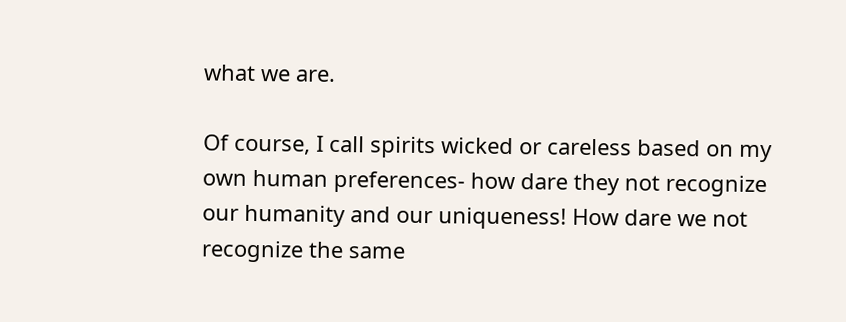what we are.

Of course, I call spirits wicked or careless based on my own human preferences- how dare they not recognize our humanity and our uniqueness! How dare we not recognize the same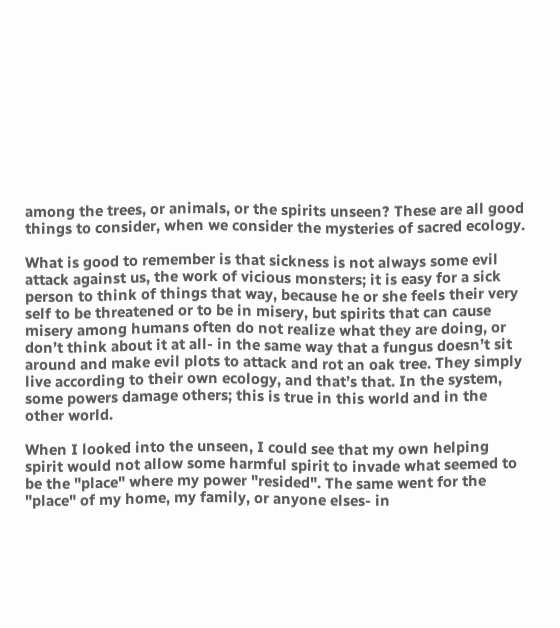among the trees, or animals, or the spirits unseen? These are all good things to consider, when we consider the mysteries of sacred ecology.

What is good to remember is that sickness is not always some evil attack against us, the work of vicious monsters; it is easy for a sick person to think of things that way, because he or she feels their very self to be threatened or to be in misery, but spirits that can cause misery among humans often do not realize what they are doing, or don’t think about it at all- in the same way that a fungus doesn’t sit around and make evil plots to attack and rot an oak tree. They simply live according to their own ecology, and that’s that. In the system, some powers damage others; this is true in this world and in the other world.

When I looked into the unseen, I could see that my own helping spirit would not allow some harmful spirit to invade what seemed to be the "place" where my power "resided". The same went for the "place" of my home, my family, or anyone elses- in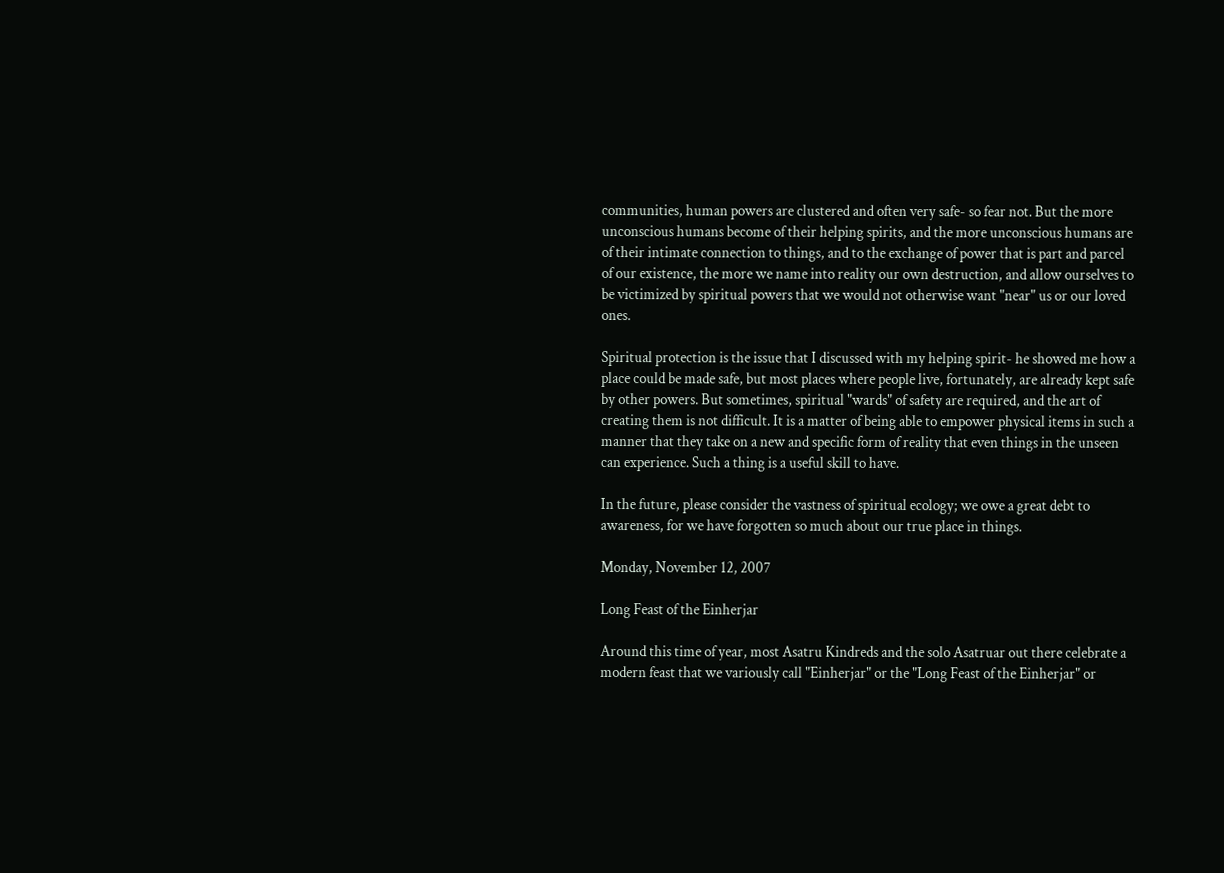communities, human powers are clustered and often very safe- so fear not. But the more unconscious humans become of their helping spirits, and the more unconscious humans are of their intimate connection to things, and to the exchange of power that is part and parcel of our existence, the more we name into reality our own destruction, and allow ourselves to be victimized by spiritual powers that we would not otherwise want "near" us or our loved ones.

Spiritual protection is the issue that I discussed with my helping spirit- he showed me how a place could be made safe, but most places where people live, fortunately, are already kept safe by other powers. But sometimes, spiritual "wards" of safety are required, and the art of creating them is not difficult. It is a matter of being able to empower physical items in such a manner that they take on a new and specific form of reality that even things in the unseen can experience. Such a thing is a useful skill to have.

In the future, please consider the vastness of spiritual ecology; we owe a great debt to awareness, for we have forgotten so much about our true place in things.

Monday, November 12, 2007

Long Feast of the Einherjar

Around this time of year, most Asatru Kindreds and the solo Asatruar out there celebrate a modern feast that we variously call "Einherjar" or the "Long Feast of the Einherjar" or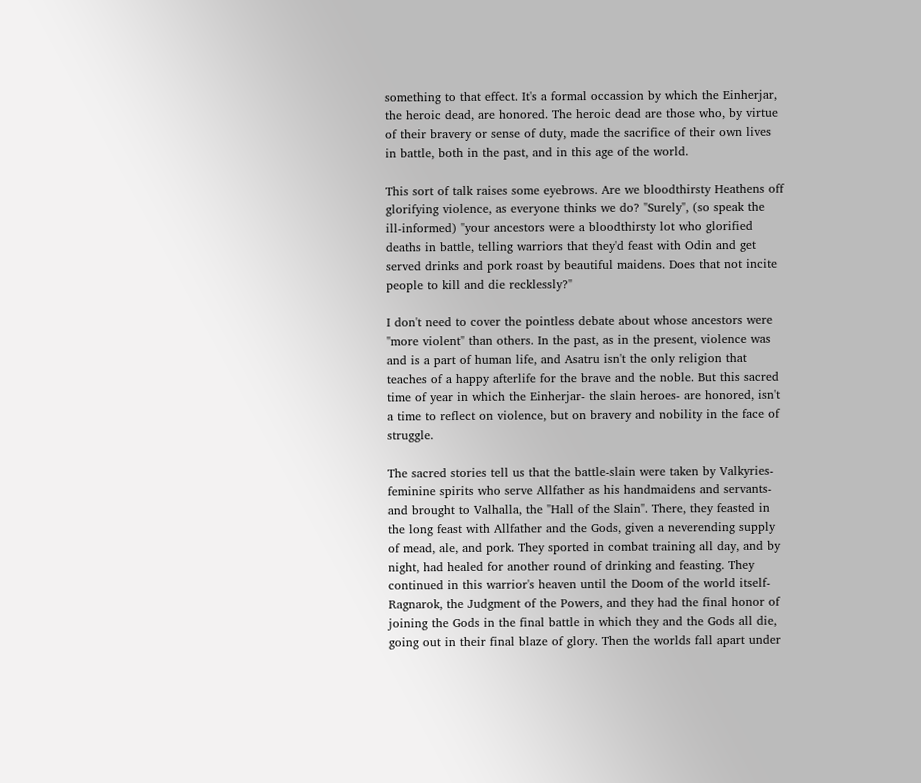something to that effect. It's a formal occassion by which the Einherjar, the heroic dead, are honored. The heroic dead are those who, by virtue of their bravery or sense of duty, made the sacrifice of their own lives in battle, both in the past, and in this age of the world.

This sort of talk raises some eyebrows. Are we bloodthirsty Heathens off glorifying violence, as everyone thinks we do? "Surely", (so speak the ill-informed) "your ancestors were a bloodthirsty lot who glorified deaths in battle, telling warriors that they'd feast with Odin and get served drinks and pork roast by beautiful maidens. Does that not incite people to kill and die recklessly?"

I don't need to cover the pointless debate about whose ancestors were "more violent" than others. In the past, as in the present, violence was and is a part of human life, and Asatru isn't the only religion that teaches of a happy afterlife for the brave and the noble. But this sacred time of year in which the Einherjar- the slain heroes- are honored, isn't a time to reflect on violence, but on bravery and nobility in the face of struggle.

The sacred stories tell us that the battle-slain were taken by Valkyries- feminine spirits who serve Allfather as his handmaidens and servants- and brought to Valhalla, the "Hall of the Slain". There, they feasted in the long feast with Allfather and the Gods, given a neverending supply of mead, ale, and pork. They sported in combat training all day, and by night, had healed for another round of drinking and feasting. They continued in this warrior's heaven until the Doom of the world itself- Ragnarok, the Judgment of the Powers, and they had the final honor of joining the Gods in the final battle in which they and the Gods all die, going out in their final blaze of glory. Then the worlds fall apart under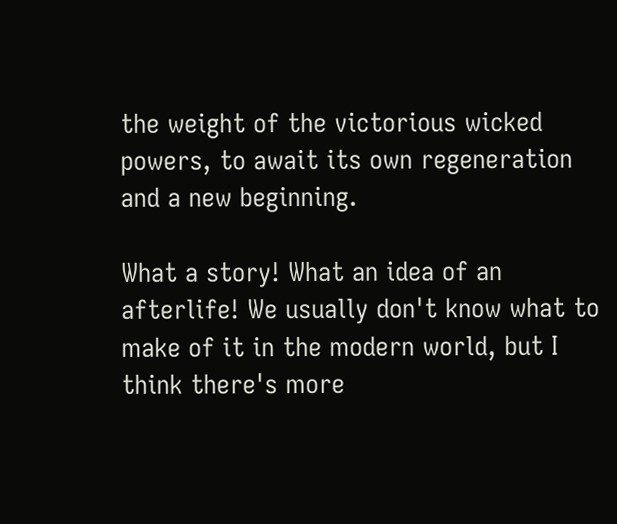the weight of the victorious wicked powers, to await its own regeneration and a new beginning.

What a story! What an idea of an afterlife! We usually don't know what to make of it in the modern world, but I think there's more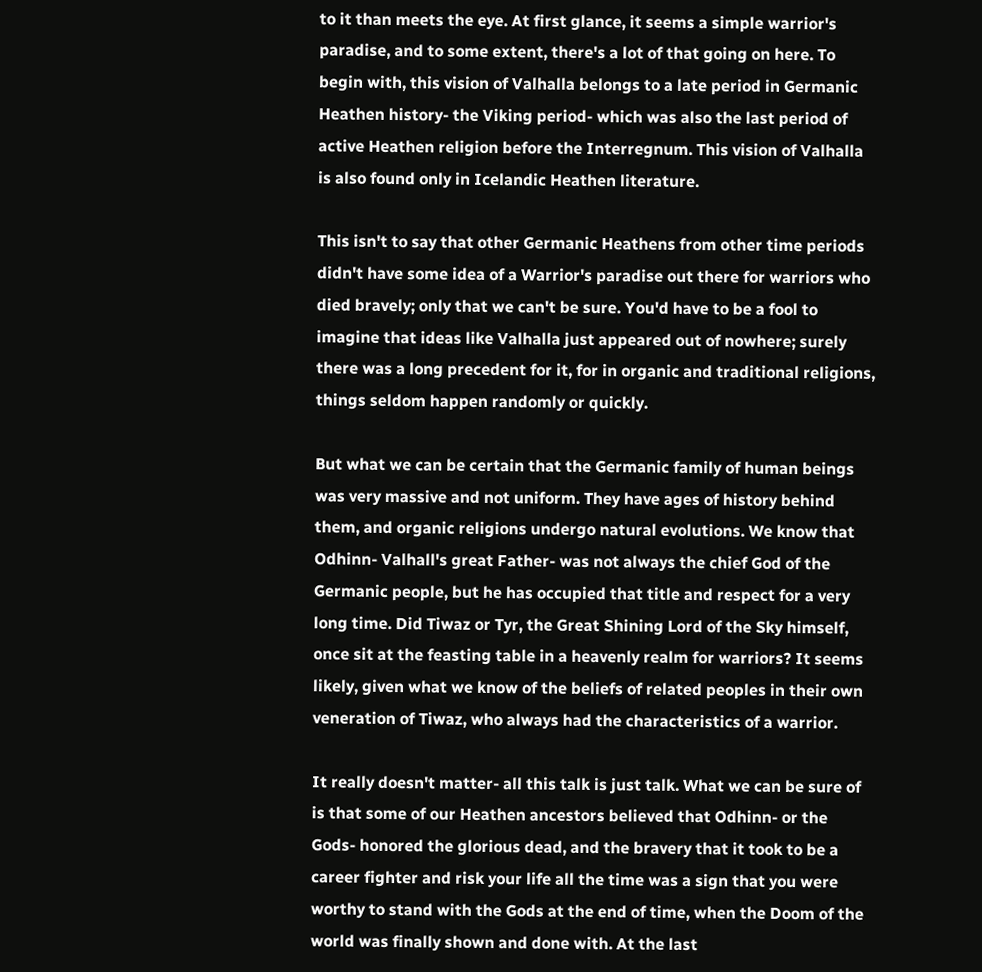to it than meets the eye. At first glance, it seems a simple warrior's paradise, and to some extent, there's a lot of that going on here. To begin with, this vision of Valhalla belongs to a late period in Germanic Heathen history- the Viking period- which was also the last period of active Heathen religion before the Interregnum. This vision of Valhalla is also found only in Icelandic Heathen literature.

This isn't to say that other Germanic Heathens from other time periods didn't have some idea of a Warrior's paradise out there for warriors who died bravely; only that we can't be sure. You'd have to be a fool to imagine that ideas like Valhalla just appeared out of nowhere; surely there was a long precedent for it, for in organic and traditional religions, things seldom happen randomly or quickly.

But what we can be certain that the Germanic family of human beings was very massive and not uniform. They have ages of history behind them, and organic religions undergo natural evolutions. We know that Odhinn- Valhall's great Father- was not always the chief God of the Germanic people, but he has occupied that title and respect for a very long time. Did Tiwaz or Tyr, the Great Shining Lord of the Sky himself, once sit at the feasting table in a heavenly realm for warriors? It seems likely, given what we know of the beliefs of related peoples in their own veneration of Tiwaz, who always had the characteristics of a warrior.

It really doesn't matter- all this talk is just talk. What we can be sure of is that some of our Heathen ancestors believed that Odhinn- or the Gods- honored the glorious dead, and the bravery that it took to be a career fighter and risk your life all the time was a sign that you were worthy to stand with the Gods at the end of time, when the Doom of the world was finally shown and done with. At the last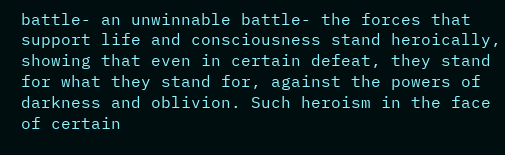battle- an unwinnable battle- the forces that support life and consciousness stand heroically, showing that even in certain defeat, they stand for what they stand for, against the powers of darkness and oblivion. Such heroism in the face of certain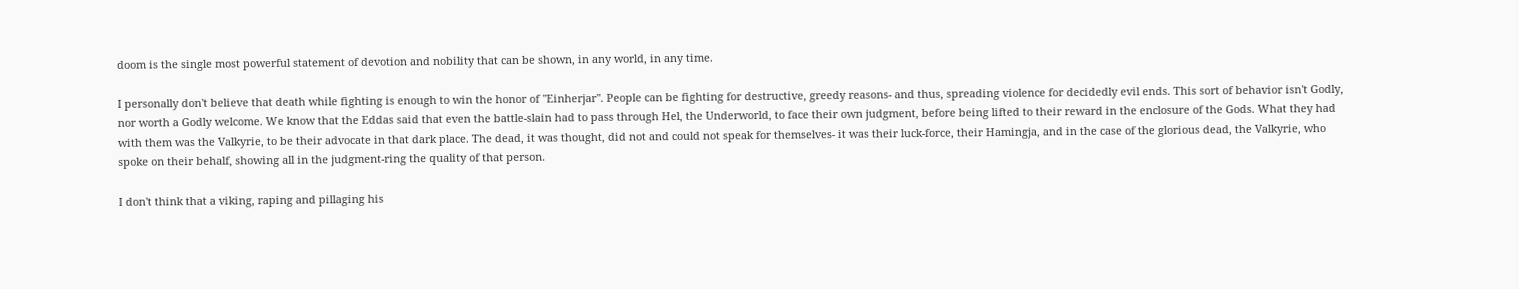doom is the single most powerful statement of devotion and nobility that can be shown, in any world, in any time.

I personally don't believe that death while fighting is enough to win the honor of "Einherjar". People can be fighting for destructive, greedy reasons- and thus, spreading violence for decidedly evil ends. This sort of behavior isn't Godly, nor worth a Godly welcome. We know that the Eddas said that even the battle-slain had to pass through Hel, the Underworld, to face their own judgment, before being lifted to their reward in the enclosure of the Gods. What they had with them was the Valkyrie, to be their advocate in that dark place. The dead, it was thought, did not and could not speak for themselves- it was their luck-force, their Hamingja, and in the case of the glorious dead, the Valkyrie, who spoke on their behalf, showing all in the judgment-ring the quality of that person.

I don't think that a viking, raping and pillaging his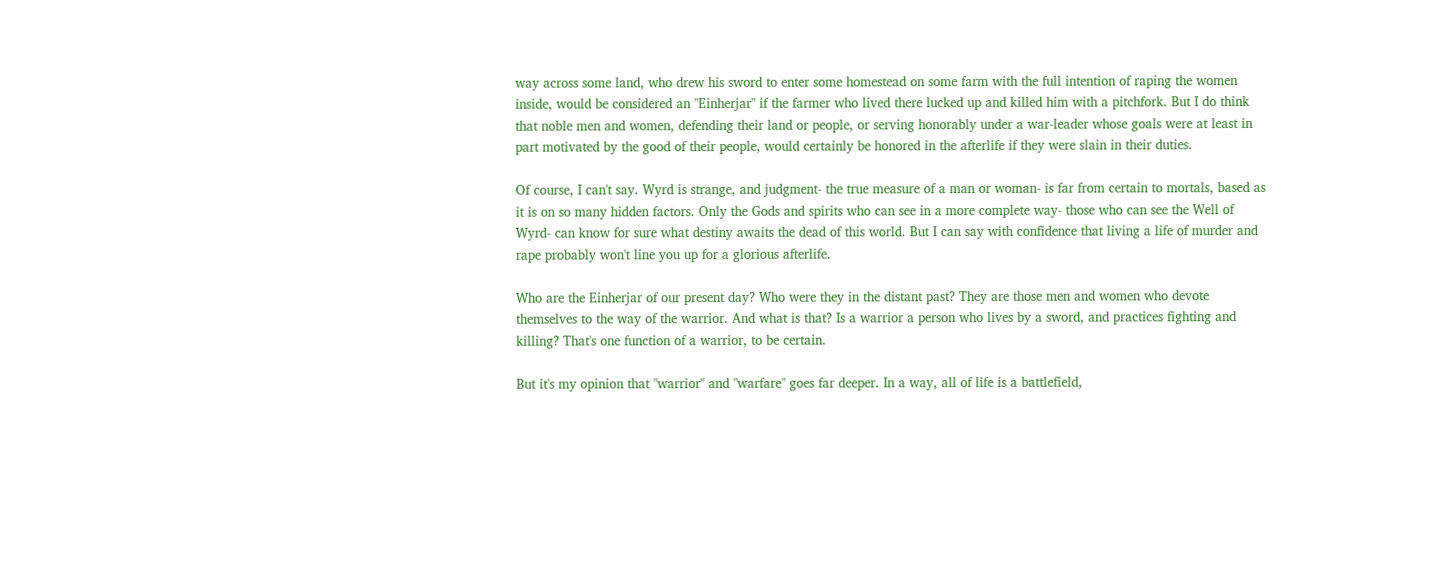way across some land, who drew his sword to enter some homestead on some farm with the full intention of raping the women inside, would be considered an "Einherjar" if the farmer who lived there lucked up and killed him with a pitchfork. But I do think that noble men and women, defending their land or people, or serving honorably under a war-leader whose goals were at least in part motivated by the good of their people, would certainly be honored in the afterlife if they were slain in their duties.

Of course, I can't say. Wyrd is strange, and judgment- the true measure of a man or woman- is far from certain to mortals, based as it is on so many hidden factors. Only the Gods and spirits who can see in a more complete way- those who can see the Well of Wyrd- can know for sure what destiny awaits the dead of this world. But I can say with confidence that living a life of murder and rape probably won't line you up for a glorious afterlife.

Who are the Einherjar of our present day? Who were they in the distant past? They are those men and women who devote themselves to the way of the warrior. And what is that? Is a warrior a person who lives by a sword, and practices fighting and killing? That's one function of a warrior, to be certain.

But it's my opinion that "warrior" and "warfare" goes far deeper. In a way, all of life is a battlefield,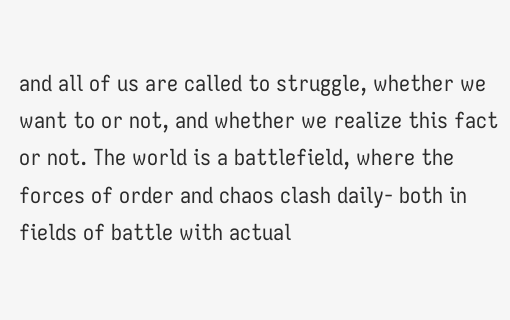and all of us are called to struggle, whether we want to or not, and whether we realize this fact or not. The world is a battlefield, where the forces of order and chaos clash daily- both in fields of battle with actual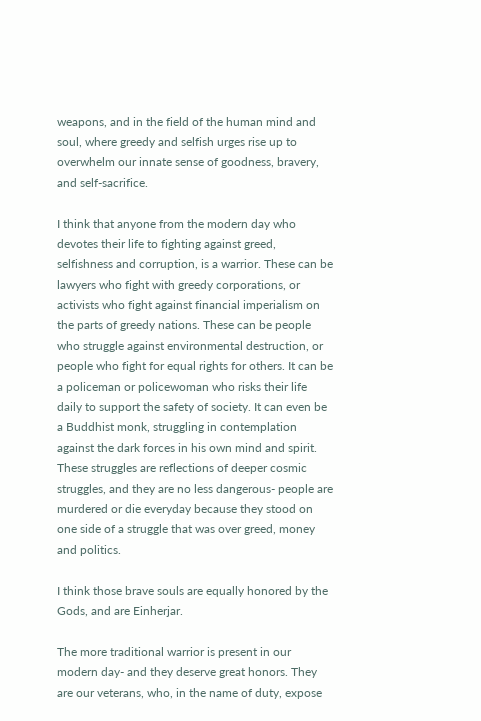weapons, and in the field of the human mind and soul, where greedy and selfish urges rise up to overwhelm our innate sense of goodness, bravery, and self-sacrifice.

I think that anyone from the modern day who devotes their life to fighting against greed, selfishness and corruption, is a warrior. These can be lawyers who fight with greedy corporations, or activists who fight against financial imperialism on the parts of greedy nations. These can be people who struggle against environmental destruction, or people who fight for equal rights for others. It can be a policeman or policewoman who risks their life daily to support the safety of society. It can even be a Buddhist monk, struggling in contemplation against the dark forces in his own mind and spirit. These struggles are reflections of deeper cosmic struggles, and they are no less dangerous- people are murdered or die everyday because they stood on one side of a struggle that was over greed, money and politics.

I think those brave souls are equally honored by the Gods, and are Einherjar.

The more traditional warrior is present in our modern day- and they deserve great honors. They are our veterans, who, in the name of duty, expose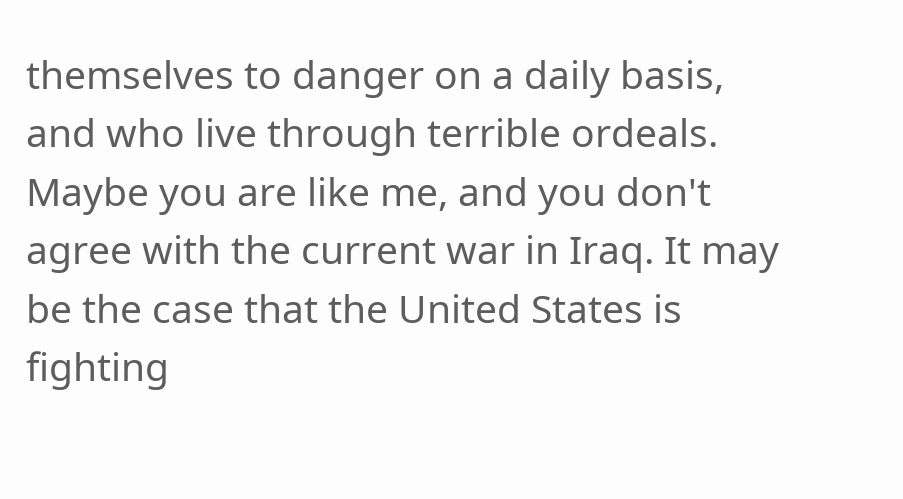themselves to danger on a daily basis, and who live through terrible ordeals. Maybe you are like me, and you don't agree with the current war in Iraq. It may be the case that the United States is fighting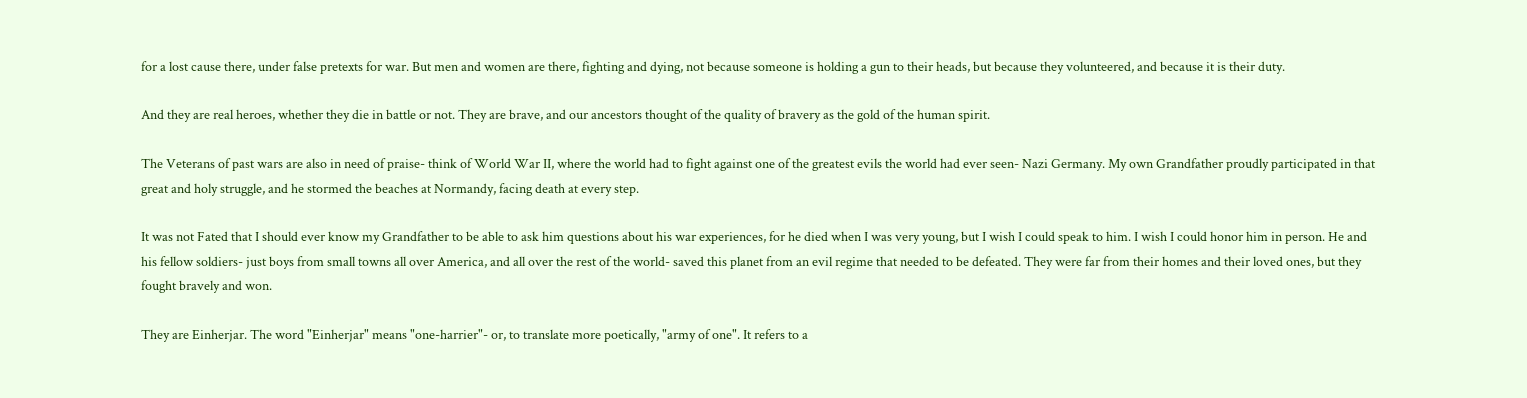for a lost cause there, under false pretexts for war. But men and women are there, fighting and dying, not because someone is holding a gun to their heads, but because they volunteered, and because it is their duty.

And they are real heroes, whether they die in battle or not. They are brave, and our ancestors thought of the quality of bravery as the gold of the human spirit.

The Veterans of past wars are also in need of praise- think of World War II, where the world had to fight against one of the greatest evils the world had ever seen- Nazi Germany. My own Grandfather proudly participated in that great and holy struggle, and he stormed the beaches at Normandy, facing death at every step.

It was not Fated that I should ever know my Grandfather to be able to ask him questions about his war experiences, for he died when I was very young, but I wish I could speak to him. I wish I could honor him in person. He and his fellow soldiers- just boys from small towns all over America, and all over the rest of the world- saved this planet from an evil regime that needed to be defeated. They were far from their homes and their loved ones, but they fought bravely and won.

They are Einherjar. The word "Einherjar" means "one-harrier"- or, to translate more poetically, "army of one". It refers to a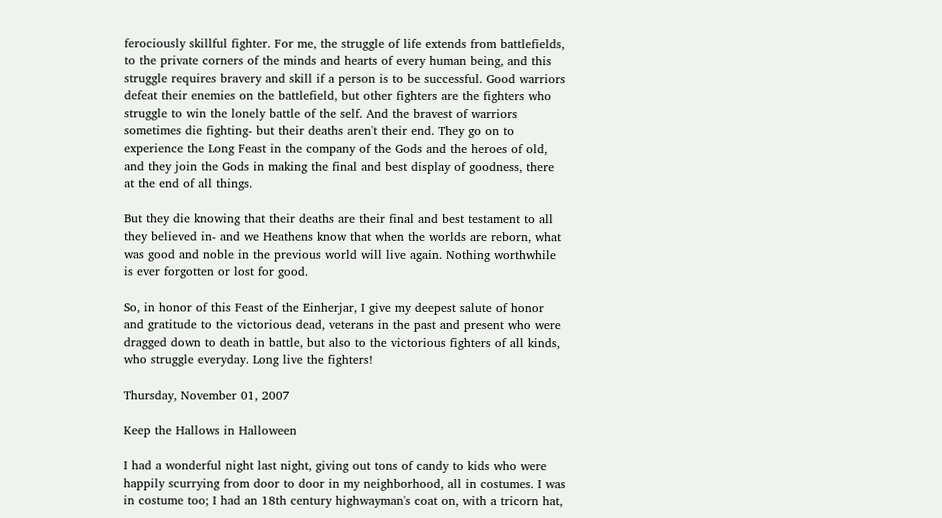ferociously skillful fighter. For me, the struggle of life extends from battlefields, to the private corners of the minds and hearts of every human being, and this struggle requires bravery and skill if a person is to be successful. Good warriors defeat their enemies on the battlefield, but other fighters are the fighters who struggle to win the lonely battle of the self. And the bravest of warriors sometimes die fighting- but their deaths aren't their end. They go on to experience the Long Feast in the company of the Gods and the heroes of old, and they join the Gods in making the final and best display of goodness, there at the end of all things.

But they die knowing that their deaths are their final and best testament to all they believed in- and we Heathens know that when the worlds are reborn, what was good and noble in the previous world will live again. Nothing worthwhile is ever forgotten or lost for good.

So, in honor of this Feast of the Einherjar, I give my deepest salute of honor and gratitude to the victorious dead, veterans in the past and present who were dragged down to death in battle, but also to the victorious fighters of all kinds, who struggle everyday. Long live the fighters!

Thursday, November 01, 2007

Keep the Hallows in Halloween

I had a wonderful night last night, giving out tons of candy to kids who were happily scurrying from door to door in my neighborhood, all in costumes. I was in costume too; I had an 18th century highwayman's coat on, with a tricorn hat,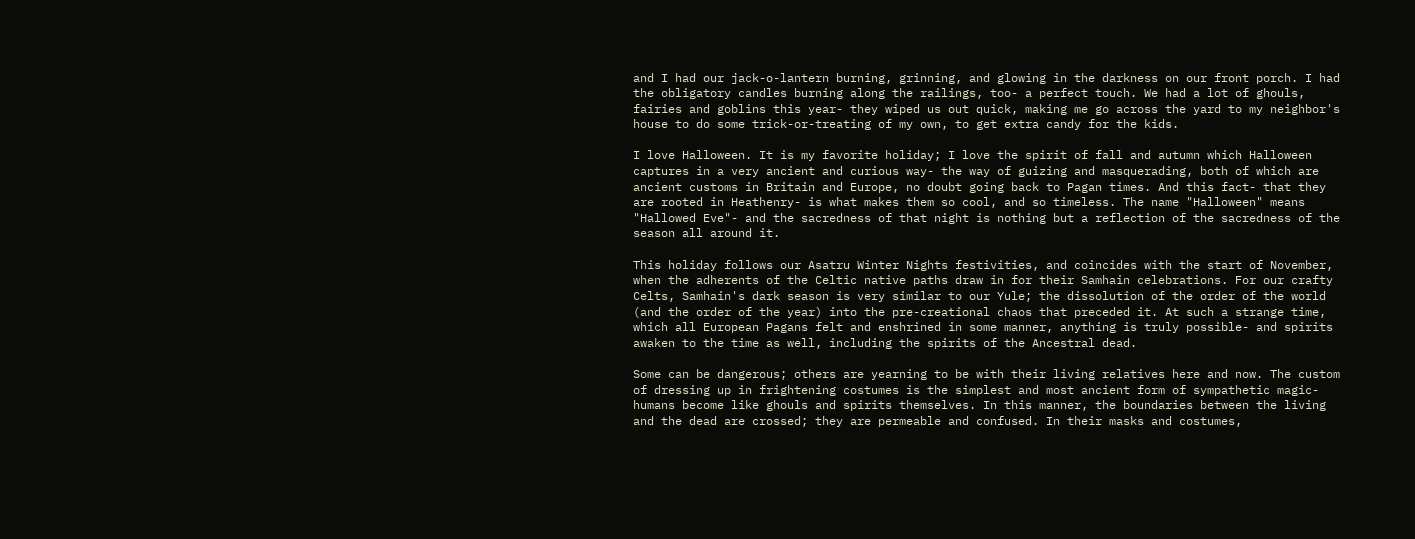and I had our jack-o-lantern burning, grinning, and glowing in the darkness on our front porch. I had the obligatory candles burning along the railings, too- a perfect touch. We had a lot of ghouls, fairies and goblins this year- they wiped us out quick, making me go across the yard to my neighbor's house to do some trick-or-treating of my own, to get extra candy for the kids.

I love Halloween. It is my favorite holiday; I love the spirit of fall and autumn which Halloween captures in a very ancient and curious way- the way of guizing and masquerading, both of which are ancient customs in Britain and Europe, no doubt going back to Pagan times. And this fact- that they are rooted in Heathenry- is what makes them so cool, and so timeless. The name "Halloween" means "Hallowed Eve"- and the sacredness of that night is nothing but a reflection of the sacredness of the season all around it.

This holiday follows our Asatru Winter Nights festivities, and coincides with the start of November, when the adherents of the Celtic native paths draw in for their Samhain celebrations. For our crafty Celts, Samhain's dark season is very similar to our Yule; the dissolution of the order of the world (and the order of the year) into the pre-creational chaos that preceded it. At such a strange time, which all European Pagans felt and enshrined in some manner, anything is truly possible- and spirits awaken to the time as well, including the spirits of the Ancestral dead.

Some can be dangerous; others are yearning to be with their living relatives here and now. The custom of dressing up in frightening costumes is the simplest and most ancient form of sympathetic magic- humans become like ghouls and spirits themselves. In this manner, the boundaries between the living and the dead are crossed; they are permeable and confused. In their masks and costumes,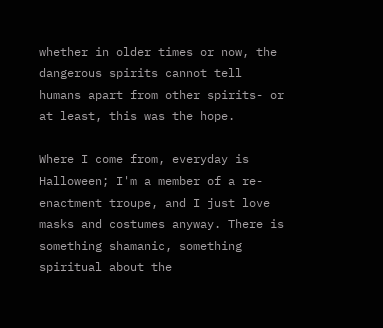whether in older times or now, the dangerous spirits cannot tell humans apart from other spirits- or at least, this was the hope.

Where I come from, everyday is Halloween; I'm a member of a re-enactment troupe, and I just love masks and costumes anyway. There is something shamanic, something spiritual about the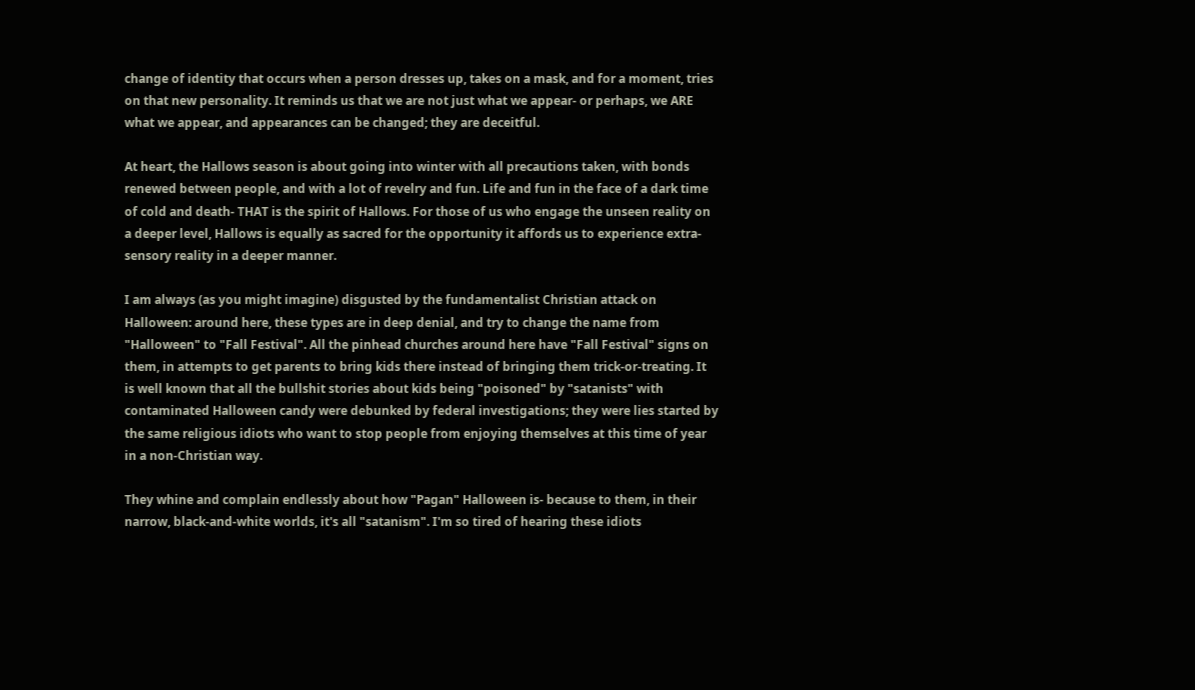change of identity that occurs when a person dresses up, takes on a mask, and for a moment, tries on that new personality. It reminds us that we are not just what we appear- or perhaps, we ARE what we appear, and appearances can be changed; they are deceitful.

At heart, the Hallows season is about going into winter with all precautions taken, with bonds renewed between people, and with a lot of revelry and fun. Life and fun in the face of a dark time of cold and death- THAT is the spirit of Hallows. For those of us who engage the unseen reality on a deeper level, Hallows is equally as sacred for the opportunity it affords us to experience extra-sensory reality in a deeper manner.

I am always (as you might imagine) disgusted by the fundamentalist Christian attack on Halloween: around here, these types are in deep denial, and try to change the name from "Halloween" to "Fall Festival". All the pinhead churches around here have "Fall Festival" signs on them, in attempts to get parents to bring kids there instead of bringing them trick-or-treating. It is well known that all the bullshit stories about kids being "poisoned" by "satanists" with contaminated Halloween candy were debunked by federal investigations; they were lies started by the same religious idiots who want to stop people from enjoying themselves at this time of year in a non-Christian way.

They whine and complain endlessly about how "Pagan" Halloween is- because to them, in their narrow, black-and-white worlds, it's all "satanism". I'm so tired of hearing these idiots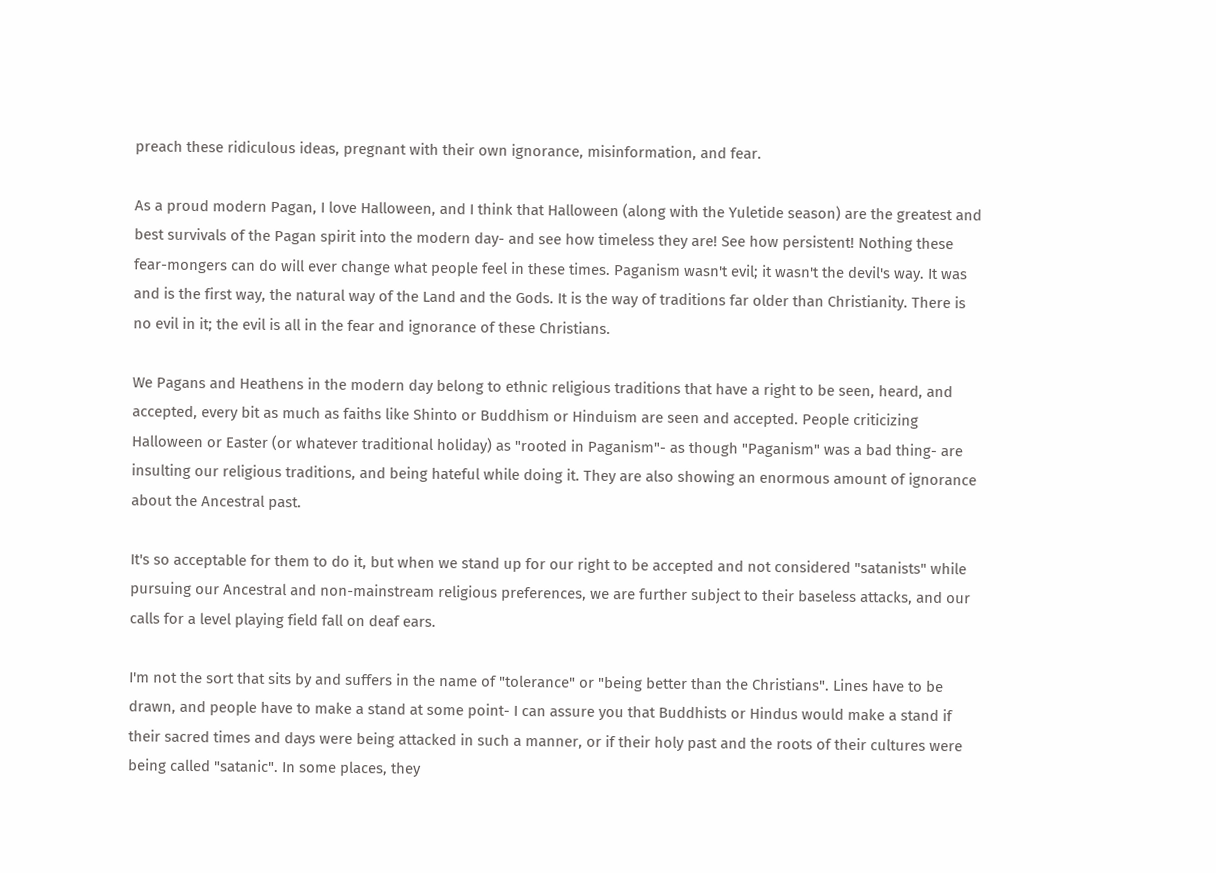preach these ridiculous ideas, pregnant with their own ignorance, misinformation, and fear.

As a proud modern Pagan, I love Halloween, and I think that Halloween (along with the Yuletide season) are the greatest and best survivals of the Pagan spirit into the modern day- and see how timeless they are! See how persistent! Nothing these fear-mongers can do will ever change what people feel in these times. Paganism wasn't evil; it wasn't the devil's way. It was and is the first way, the natural way of the Land and the Gods. It is the way of traditions far older than Christianity. There is no evil in it; the evil is all in the fear and ignorance of these Christians.

We Pagans and Heathens in the modern day belong to ethnic religious traditions that have a right to be seen, heard, and accepted, every bit as much as faiths like Shinto or Buddhism or Hinduism are seen and accepted. People criticizing Halloween or Easter (or whatever traditional holiday) as "rooted in Paganism"- as though "Paganism" was a bad thing- are insulting our religious traditions, and being hateful while doing it. They are also showing an enormous amount of ignorance about the Ancestral past.

It's so acceptable for them to do it, but when we stand up for our right to be accepted and not considered "satanists" while pursuing our Ancestral and non-mainstream religious preferences, we are further subject to their baseless attacks, and our calls for a level playing field fall on deaf ears.

I'm not the sort that sits by and suffers in the name of "tolerance" or "being better than the Christians". Lines have to be drawn, and people have to make a stand at some point- I can assure you that Buddhists or Hindus would make a stand if their sacred times and days were being attacked in such a manner, or if their holy past and the roots of their cultures were being called "satanic". In some places, they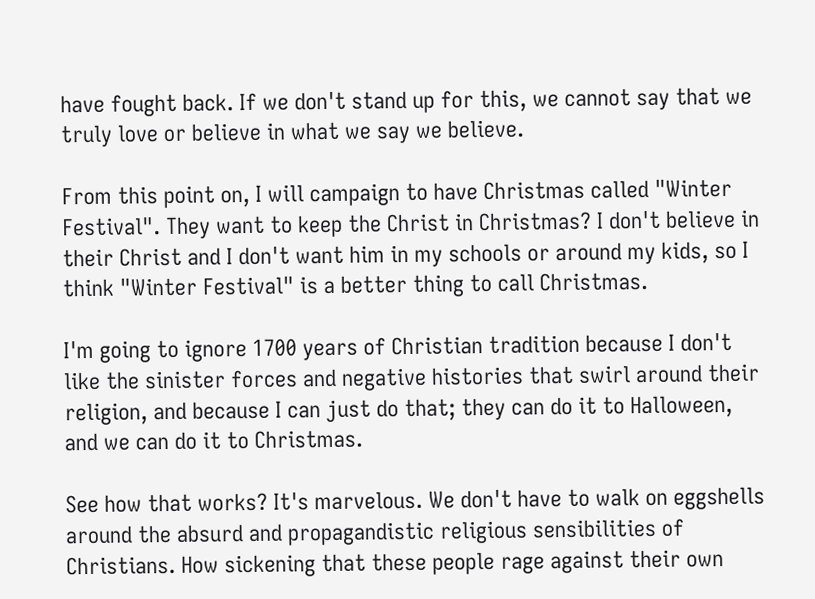have fought back. If we don't stand up for this, we cannot say that we truly love or believe in what we say we believe.

From this point on, I will campaign to have Christmas called "Winter Festival". They want to keep the Christ in Christmas? I don't believe in their Christ and I don't want him in my schools or around my kids, so I think "Winter Festival" is a better thing to call Christmas.

I'm going to ignore 1700 years of Christian tradition because I don't like the sinister forces and negative histories that swirl around their religion, and because I can just do that; they can do it to Halloween, and we can do it to Christmas.

See how that works? It's marvelous. We don't have to walk on eggshells around the absurd and propagandistic religious sensibilities of Christians. How sickening that these people rage against their own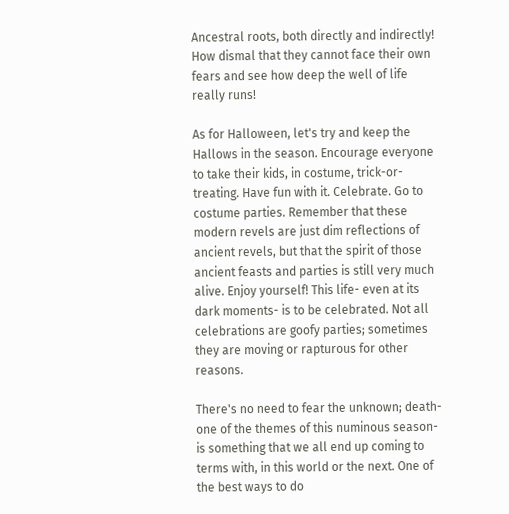Ancestral roots, both directly and indirectly! How dismal that they cannot face their own fears and see how deep the well of life really runs!

As for Halloween, let's try and keep the Hallows in the season. Encourage everyone to take their kids, in costume, trick-or-treating. Have fun with it. Celebrate. Go to costume parties. Remember that these modern revels are just dim reflections of ancient revels, but that the spirit of those ancient feasts and parties is still very much alive. Enjoy yourself! This life- even at its dark moments- is to be celebrated. Not all celebrations are goofy parties; sometimes they are moving or rapturous for other reasons.

There's no need to fear the unknown; death- one of the themes of this numinous season- is something that we all end up coming to terms with, in this world or the next. One of the best ways to do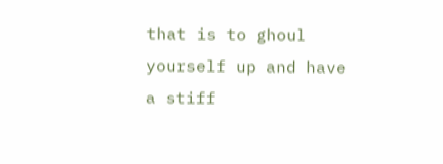that is to ghoul yourself up and have a stiff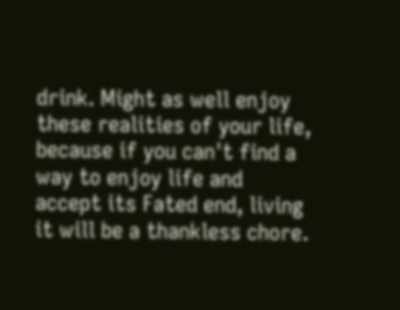drink. Might as well enjoy these realities of your life, because if you can't find a way to enjoy life and accept its Fated end, living it will be a thankless chore.